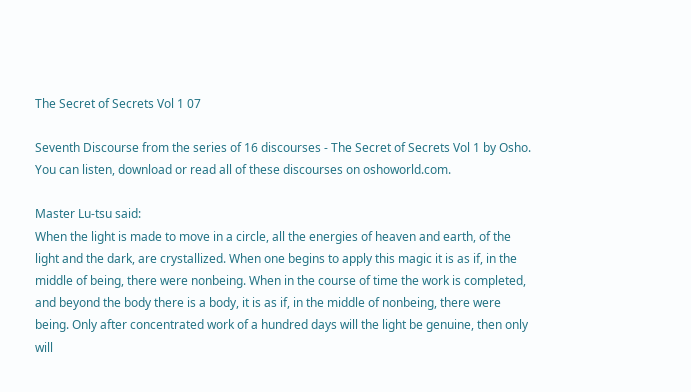The Secret of Secrets Vol 1 07

Seventh Discourse from the series of 16 discourses - The Secret of Secrets Vol 1 by Osho.
You can listen, download or read all of these discourses on oshoworld.com.

Master Lu-tsu said:
When the light is made to move in a circle, all the energies of heaven and earth, of the light and the dark, are crystallized. When one begins to apply this magic it is as if, in the middle of being, there were nonbeing. When in the course of time the work is completed, and beyond the body there is a body, it is as if, in the middle of nonbeing, there were being. Only after concentrated work of a hundred days will the light be genuine, then only will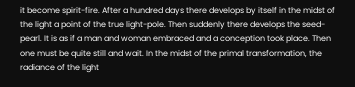it become spirit-fire. After a hundred days there develops by itself in the midst of the light a point of the true light-pole. Then suddenly there develops the seed-pearl. It is as if a man and woman embraced and a conception took place. Then one must be quite still and wait. In the midst of the primal transformation, the radiance of the light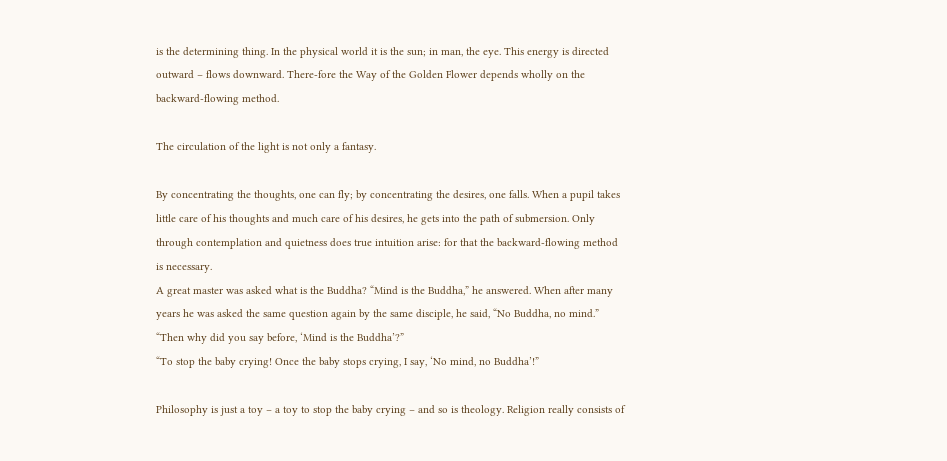is the determining thing. In the physical world it is the sun; in man, the eye. This energy is directed outward – flows downward. There-fore the Way of the Golden Flower depends wholly on the backward-flowing method.

The circulation of the light is not only a fantasy.

By concentrating the thoughts, one can fly; by concentrating the desires, one falls. When a pupil takes little care of his thoughts and much care of his desires, he gets into the path of submersion. Only through contemplation and quietness does true intuition arise: for that the backward-flowing method is necessary.
A great master was asked what is the Buddha? “Mind is the Buddha,” he answered. When after many years he was asked the same question again by the same disciple, he said, “No Buddha, no mind.”
“Then why did you say before, ‘Mind is the Buddha’?”
“To stop the baby crying! Once the baby stops crying, I say, ‘No mind, no Buddha’!”

Philosophy is just a toy – a toy to stop the baby crying – and so is theology. Religion really consists of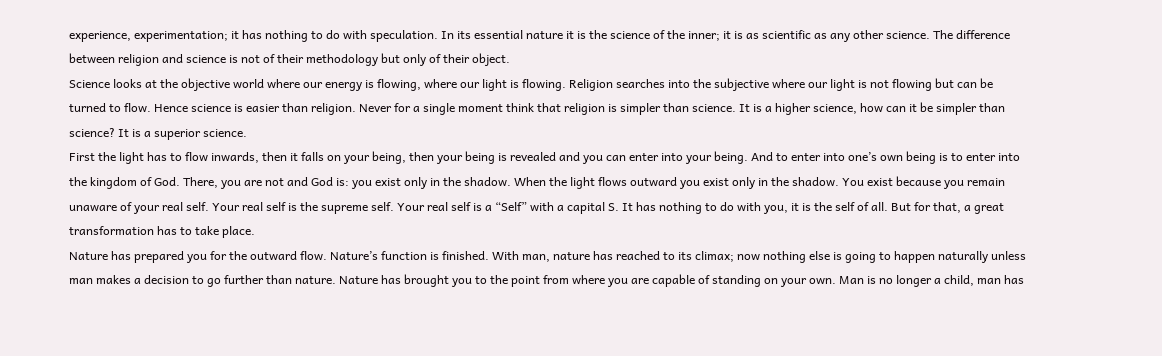experience, experimentation; it has nothing to do with speculation. In its essential nature it is the science of the inner; it is as scientific as any other science. The difference between religion and science is not of their methodology but only of their object.
Science looks at the objective world where our energy is flowing, where our light is flowing. Religion searches into the subjective where our light is not flowing but can be turned to flow. Hence science is easier than religion. Never for a single moment think that religion is simpler than science. It is a higher science, how can it be simpler than science? It is a superior science.
First the light has to flow inwards, then it falls on your being, then your being is revealed and you can enter into your being. And to enter into one’s own being is to enter into the kingdom of God. There, you are not and God is: you exist only in the shadow. When the light flows outward you exist only in the shadow. You exist because you remain unaware of your real self. Your real self is the supreme self. Your real self is a “Self” with a capital S. It has nothing to do with you, it is the self of all. But for that, a great transformation has to take place.
Nature has prepared you for the outward flow. Nature’s function is finished. With man, nature has reached to its climax; now nothing else is going to happen naturally unless man makes a decision to go further than nature. Nature has brought you to the point from where you are capable of standing on your own. Man is no longer a child, man has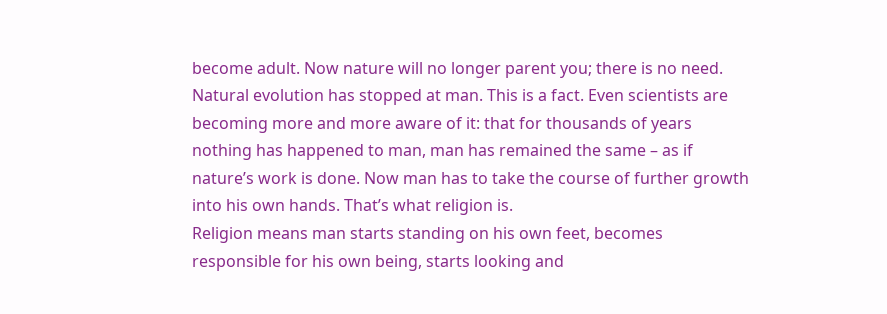become adult. Now nature will no longer parent you; there is no need.
Natural evolution has stopped at man. This is a fact. Even scientists are becoming more and more aware of it: that for thousands of years nothing has happened to man, man has remained the same – as if nature’s work is done. Now man has to take the course of further growth into his own hands. That’s what religion is.
Religion means man starts standing on his own feet, becomes responsible for his own being, starts looking and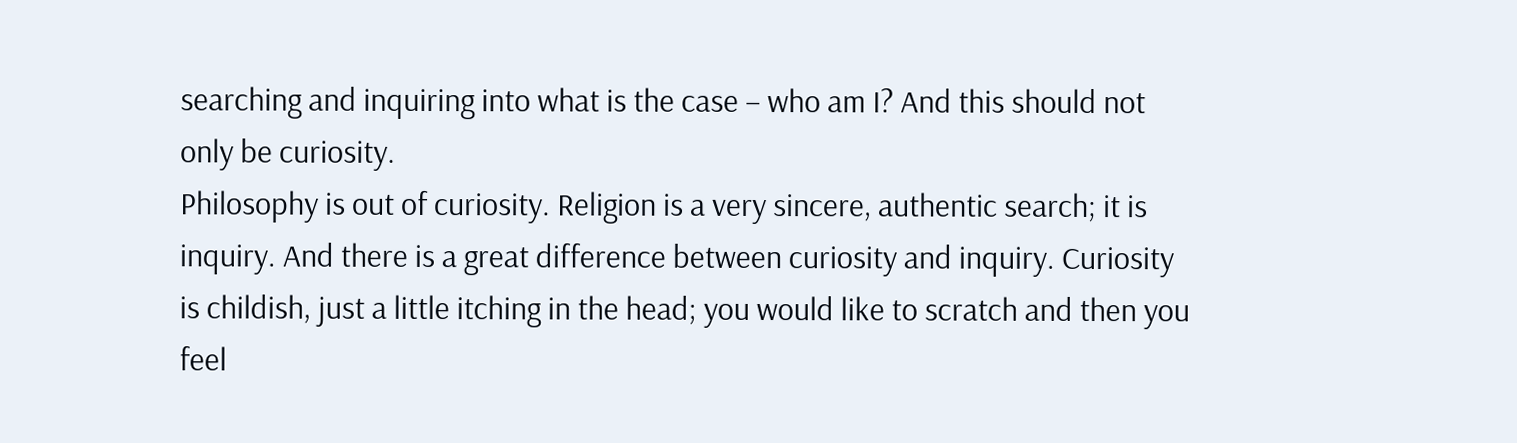searching and inquiring into what is the case – who am I? And this should not only be curiosity.
Philosophy is out of curiosity. Religion is a very sincere, authentic search; it is inquiry. And there is a great difference between curiosity and inquiry. Curiosity is childish, just a little itching in the head; you would like to scratch and then you feel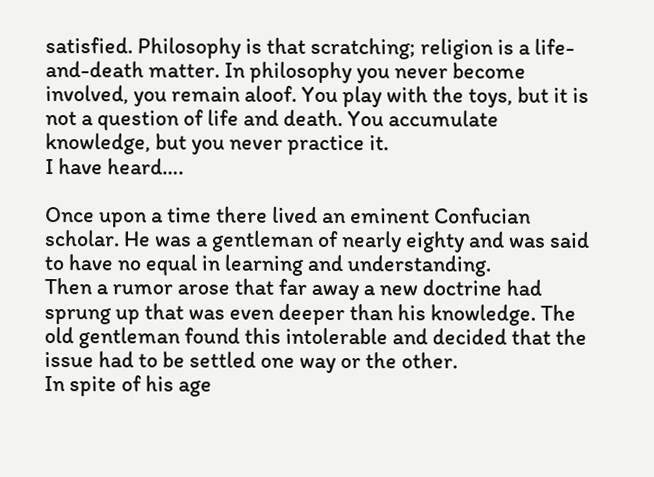satisfied. Philosophy is that scratching; religion is a life-and-death matter. In philosophy you never become involved, you remain aloof. You play with the toys, but it is not a question of life and death. You accumulate knowledge, but you never practice it.
I have heard….

Once upon a time there lived an eminent Confucian scholar. He was a gentleman of nearly eighty and was said to have no equal in learning and understanding.
Then a rumor arose that far away a new doctrine had sprung up that was even deeper than his knowledge. The old gentleman found this intolerable and decided that the issue had to be settled one way or the other.
In spite of his age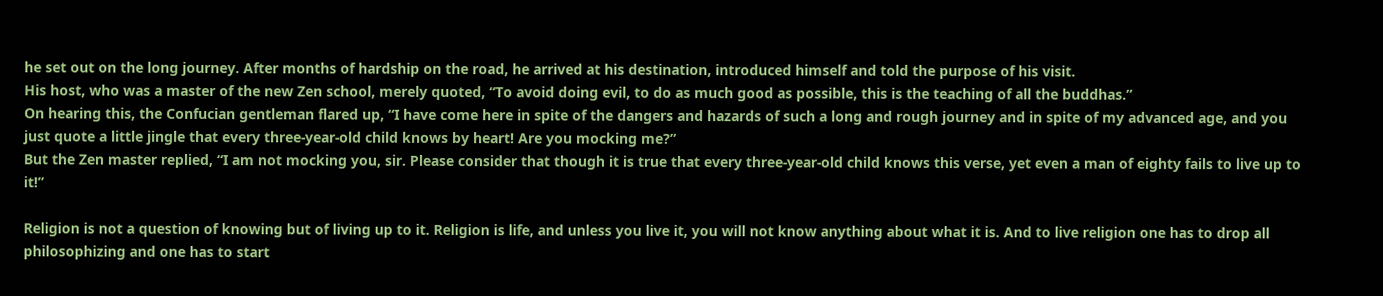he set out on the long journey. After months of hardship on the road, he arrived at his destination, introduced himself and told the purpose of his visit.
His host, who was a master of the new Zen school, merely quoted, “To avoid doing evil, to do as much good as possible, this is the teaching of all the buddhas.”
On hearing this, the Confucian gentleman flared up, “I have come here in spite of the dangers and hazards of such a long and rough journey and in spite of my advanced age, and you just quote a little jingle that every three-year-old child knows by heart! Are you mocking me?”
But the Zen master replied, “I am not mocking you, sir. Please consider that though it is true that every three-year-old child knows this verse, yet even a man of eighty fails to live up to it!”

Religion is not a question of knowing but of living up to it. Religion is life, and unless you live it, you will not know anything about what it is. And to live religion one has to drop all philosophizing and one has to start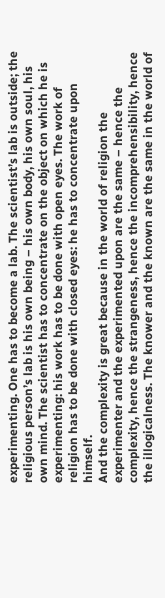experimenting. One has to become a lab. The scientist’s lab is outside; the religious person’s lab is his own being – his own body, his own soul, his own mind. The scientist has to concentrate on the object on which he is experimenting: his work has to be done with open eyes. The work of religion has to be done with closed eyes: he has to concentrate upon himself.
And the complexity is great because in the world of religion the experimenter and the experimented upon are the same – hence the complexity, hence the strangeness, hence the incomprehensibility, hence the illogicalness. The knower and the known are the same in the world of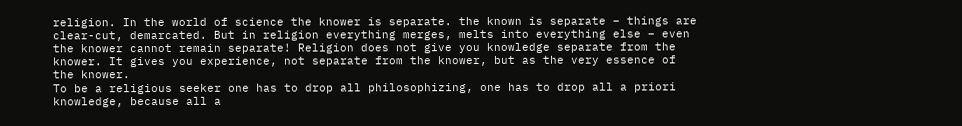religion. In the world of science the knower is separate. the known is separate – things are clear-cut, demarcated. But in religion everything merges, melts into everything else – even the knower cannot remain separate! Religion does not give you knowledge separate from the knower. It gives you experience, not separate from the knower, but as the very essence of the knower.
To be a religious seeker one has to drop all philosophizing, one has to drop all a priori knowledge, because all a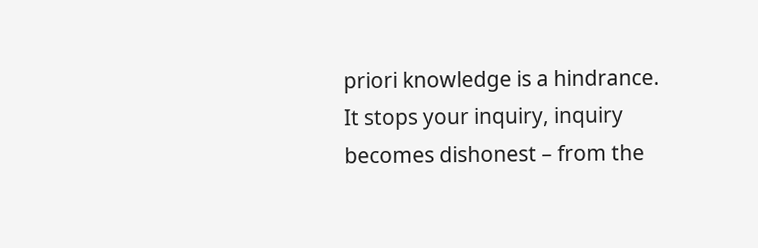priori knowledge is a hindrance. It stops your inquiry, inquiry becomes dishonest – from the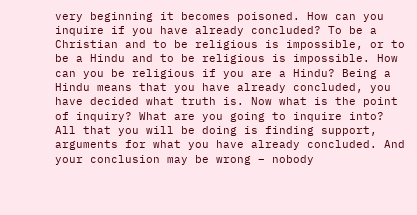very beginning it becomes poisoned. How can you inquire if you have already concluded? To be a Christian and to be religious is impossible, or to be a Hindu and to be religious is impossible. How can you be religious if you are a Hindu? Being a Hindu means that you have already concluded, you have decided what truth is. Now what is the point of inquiry? What are you going to inquire into? All that you will be doing is finding support, arguments for what you have already concluded. And your conclusion may be wrong – nobody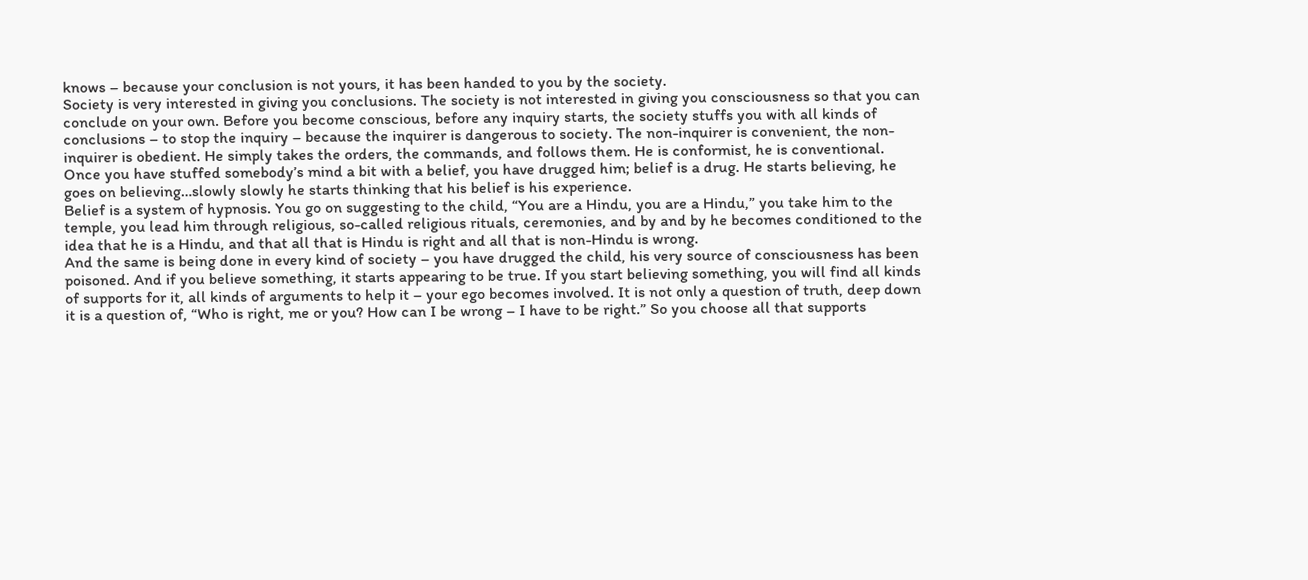knows – because your conclusion is not yours, it has been handed to you by the society.
Society is very interested in giving you conclusions. The society is not interested in giving you consciousness so that you can conclude on your own. Before you become conscious, before any inquiry starts, the society stuffs you with all kinds of conclusions – to stop the inquiry – because the inquirer is dangerous to society. The non-inquirer is convenient, the non-inquirer is obedient. He simply takes the orders, the commands, and follows them. He is conformist, he is conventional. Once you have stuffed somebody’s mind a bit with a belief, you have drugged him; belief is a drug. He starts believing, he goes on believing…slowly slowly he starts thinking that his belief is his experience.
Belief is a system of hypnosis. You go on suggesting to the child, “You are a Hindu, you are a Hindu,” you take him to the temple, you lead him through religious, so-called religious rituals, ceremonies, and by and by he becomes conditioned to the idea that he is a Hindu, and that all that is Hindu is right and all that is non-Hindu is wrong.
And the same is being done in every kind of society – you have drugged the child, his very source of consciousness has been poisoned. And if you believe something, it starts appearing to be true. If you start believing something, you will find all kinds of supports for it, all kinds of arguments to help it – your ego becomes involved. It is not only a question of truth, deep down it is a question of, “Who is right, me or you? How can I be wrong – I have to be right.” So you choose all that supports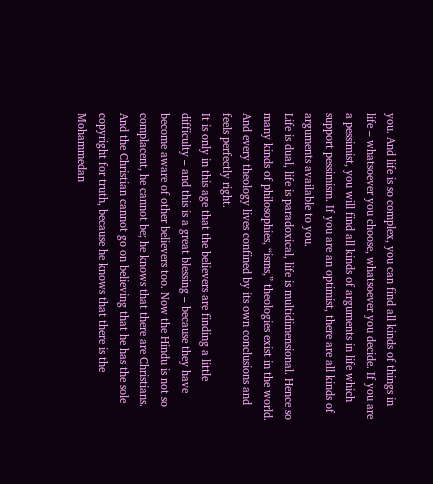you. And life is so complex, you can find all kinds of things in life – whatsoever you choose, whatsoever you decide. If you are a pessimist, you will find all kinds of arguments in life which support pessimism. If you are an optimist, there are all kinds of arguments available to you.
Life is dual, life is paradoxical, life is multidimensional. Hence so many kinds of philosophies, “isms,” theologies exist in the world. And every theology lives confined by its own conclusions and feels perfectly right.
It is only in this age that the believers are finding a little difficulty – and this is a great blessing – because they have become aware of other believers too. Now the Hindu is not so complacent, he cannot be; he knows that there are Christians. And the Christian cannot go on believing that he has the sole copyright for truth, because he knows that there is the Mohammedan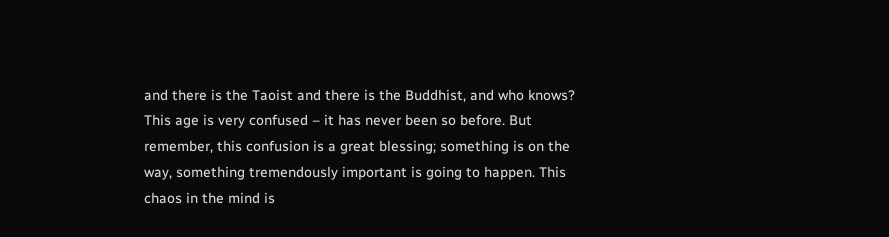and there is the Taoist and there is the Buddhist, and who knows?
This age is very confused – it has never been so before. But remember, this confusion is a great blessing; something is on the way, something tremendously important is going to happen. This chaos in the mind is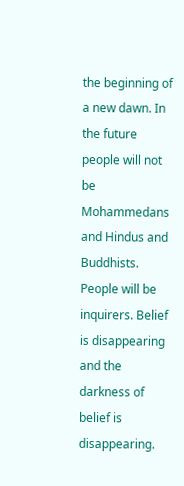the beginning of a new dawn. In the future people will not be Mohammedans and Hindus and Buddhists. People will be inquirers. Belief is disappearing and the darkness of belief is disappearing.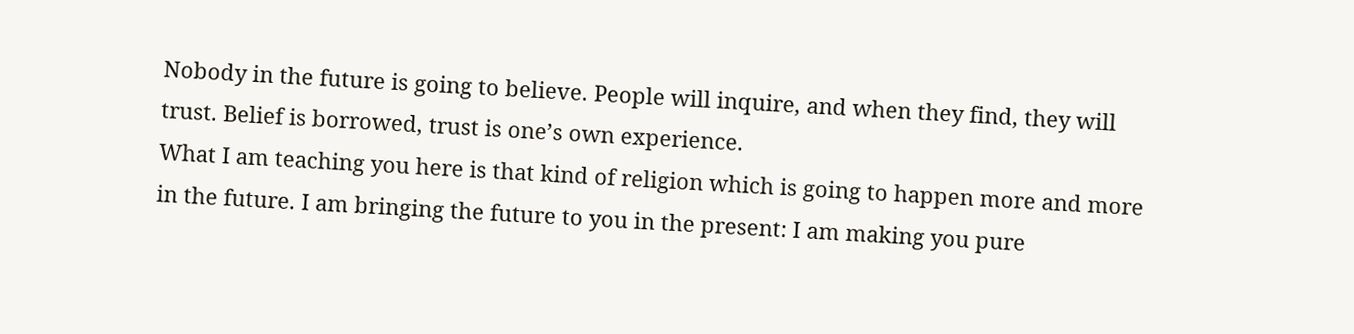Nobody in the future is going to believe. People will inquire, and when they find, they will trust. Belief is borrowed, trust is one’s own experience.
What I am teaching you here is that kind of religion which is going to happen more and more in the future. I am bringing the future to you in the present: I am making you pure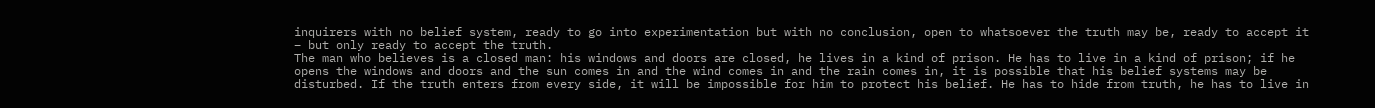inquirers with no belief system, ready to go into experimentation but with no conclusion, open to whatsoever the truth may be, ready to accept it – but only ready to accept the truth.
The man who believes is a closed man: his windows and doors are closed, he lives in a kind of prison. He has to live in a kind of prison; if he opens the windows and doors and the sun comes in and the wind comes in and the rain comes in, it is possible that his belief systems may be disturbed. If the truth enters from every side, it will be impossible for him to protect his belief. He has to hide from truth, he has to live in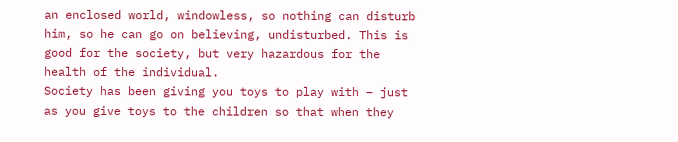an enclosed world, windowless, so nothing can disturb him, so he can go on believing, undisturbed. This is good for the society, but very hazardous for the health of the individual.
Society has been giving you toys to play with – just as you give toys to the children so that when they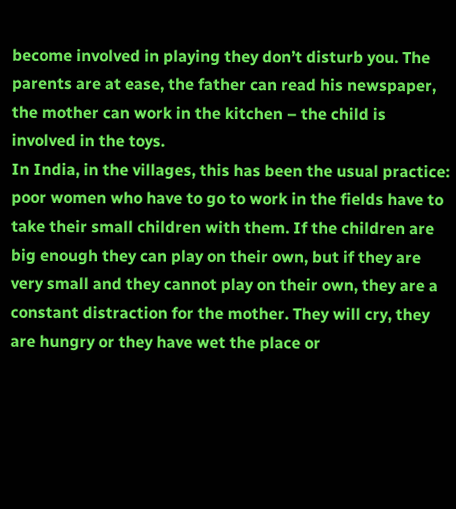become involved in playing they don’t disturb you. The parents are at ease, the father can read his newspaper, the mother can work in the kitchen – the child is involved in the toys.
In India, in the villages, this has been the usual practice: poor women who have to go to work in the fields have to take their small children with them. If the children are big enough they can play on their own, but if they are very small and they cannot play on their own, they are a constant distraction for the mother. They will cry, they are hungry or they have wet the place or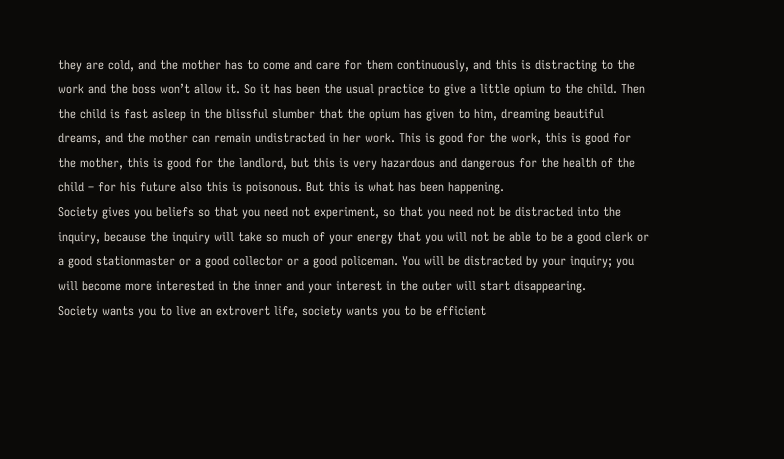they are cold, and the mother has to come and care for them continuously, and this is distracting to the work and the boss won’t allow it. So it has been the usual practice to give a little opium to the child. Then the child is fast asleep in the blissful slumber that the opium has given to him, dreaming beautiful dreams, and the mother can remain undistracted in her work. This is good for the work, this is good for the mother, this is good for the landlord, but this is very hazardous and dangerous for the health of the child – for his future also this is poisonous. But this is what has been happening.
Society gives you beliefs so that you need not experiment, so that you need not be distracted into the inquiry, because the inquiry will take so much of your energy that you will not be able to be a good clerk or a good stationmaster or a good collector or a good policeman. You will be distracted by your inquiry; you will become more interested in the inner and your interest in the outer will start disappearing.
Society wants you to live an extrovert life, society wants you to be efficient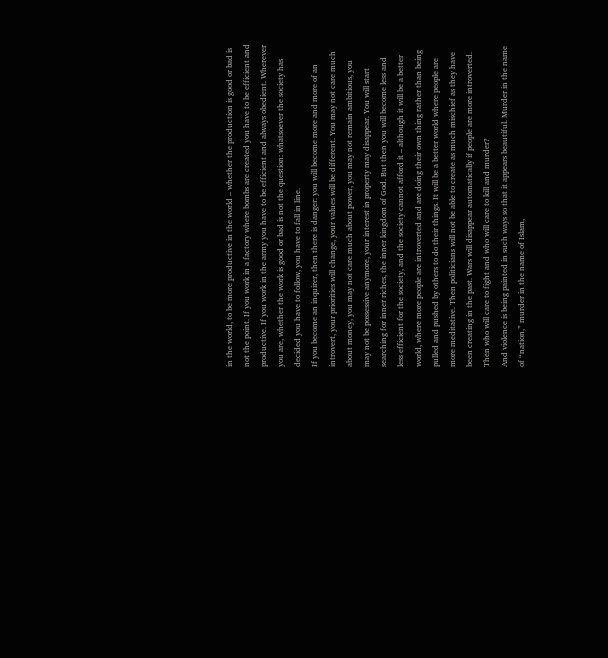in the world, to be more productive in the world – whether the production is good or bad is not the point. If you work in a factory where bombs are created you have to be efficient and productive. If you work in the army you have to be efficient and always obedient. Wherever you are, whether the work is good or bad is not the question: whatsoever the society has decided you have to follow, you have to fall in line.
If you become an inquirer, then there is danger: you will become more and more of an introvert, your priorities will change, your values will be different. You may not care much about money, you may not care much about power, you may not remain ambitious, you may not be possessive anymore, your interest in property may disappear. You will start searching for inner riches, the inner kingdom of God. But then you will become less and less efficient for the society, and the society cannot afford it – although it will be a better world, where more people are introverted and are doing their own thing rather than being pulled and pushed by others to do their things. It will be a better world where people are more meditative. Then politicians will not be able to create as much mischief as they have been creating in the past. Wars will disappear automatically if people are more introverted. Then who will care to fight and who will care to kill and murder?
And violence is being painted in such ways so that it appears beautiful. Murder in the name of “nation,” murder in the name of Islam,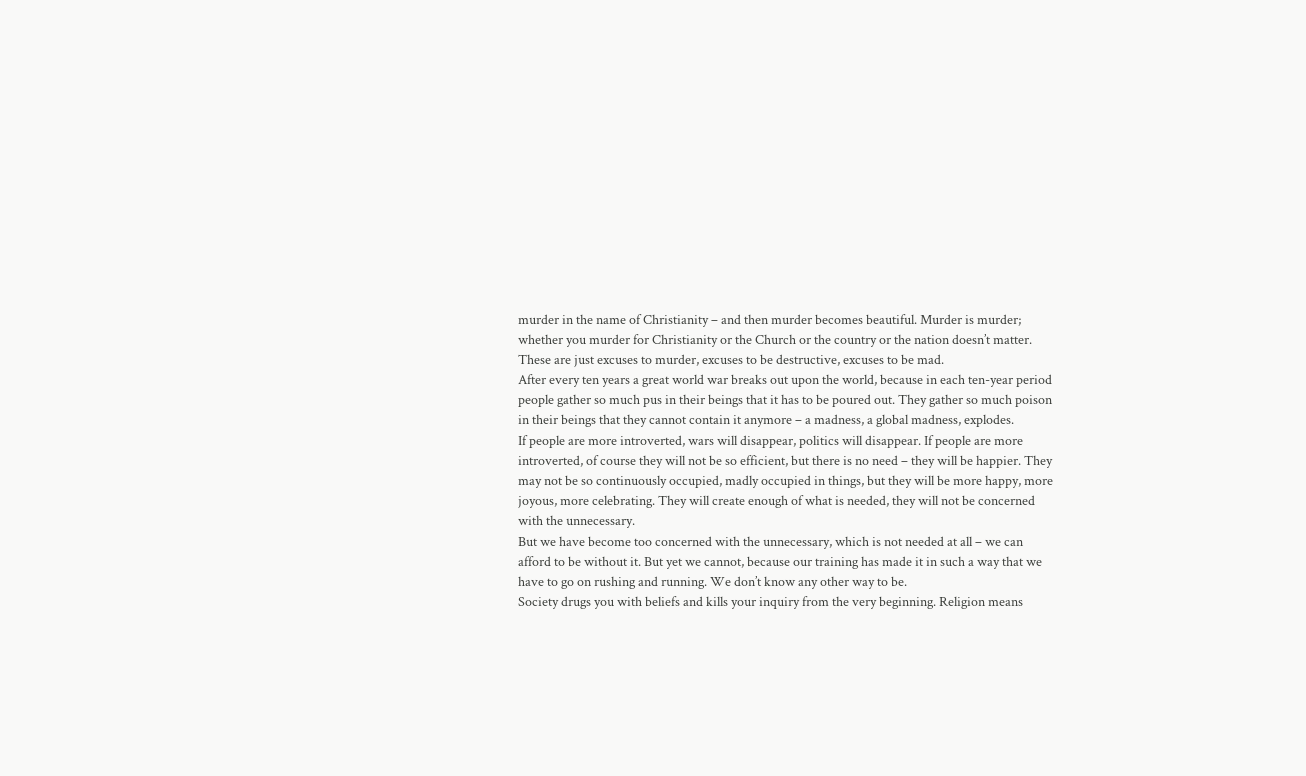murder in the name of Christianity – and then murder becomes beautiful. Murder is murder; whether you murder for Christianity or the Church or the country or the nation doesn’t matter. These are just excuses to murder, excuses to be destructive, excuses to be mad.
After every ten years a great world war breaks out upon the world, because in each ten-year period people gather so much pus in their beings that it has to be poured out. They gather so much poison in their beings that they cannot contain it anymore – a madness, a global madness, explodes.
If people are more introverted, wars will disappear, politics will disappear. If people are more introverted, of course they will not be so efficient, but there is no need – they will be happier. They may not be so continuously occupied, madly occupied in things, but they will be more happy, more joyous, more celebrating. They will create enough of what is needed, they will not be concerned with the unnecessary.
But we have become too concerned with the unnecessary, which is not needed at all – we can afford to be without it. But yet we cannot, because our training has made it in such a way that we have to go on rushing and running. We don’t know any other way to be.
Society drugs you with beliefs and kills your inquiry from the very beginning. Religion means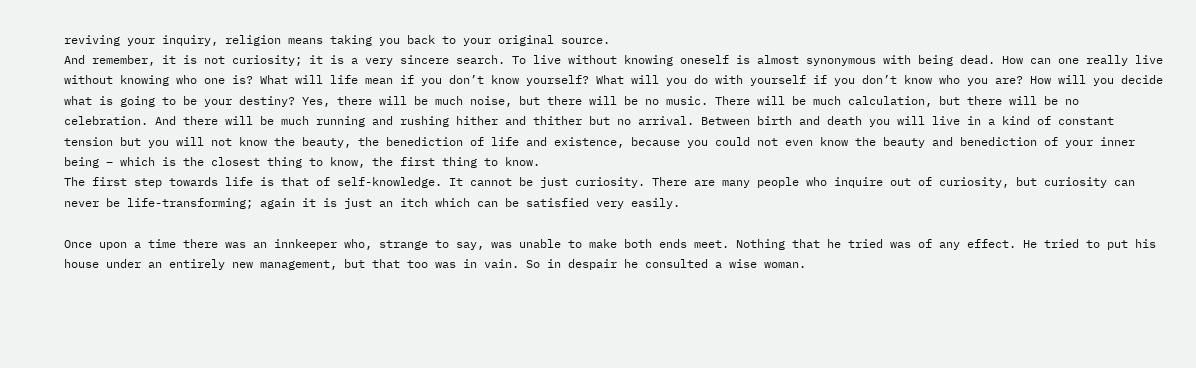reviving your inquiry, religion means taking you back to your original source.
And remember, it is not curiosity; it is a very sincere search. To live without knowing oneself is almost synonymous with being dead. How can one really live without knowing who one is? What will life mean if you don’t know yourself? What will you do with yourself if you don’t know who you are? How will you decide what is going to be your destiny? Yes, there will be much noise, but there will be no music. There will be much calculation, but there will be no celebration. And there will be much running and rushing hither and thither but no arrival. Between birth and death you will live in a kind of constant tension but you will not know the beauty, the benediction of life and existence, because you could not even know the beauty and benediction of your inner being – which is the closest thing to know, the first thing to know.
The first step towards life is that of self-knowledge. It cannot be just curiosity. There are many people who inquire out of curiosity, but curiosity can never be life-transforming; again it is just an itch which can be satisfied very easily.

Once upon a time there was an innkeeper who, strange to say, was unable to make both ends meet. Nothing that he tried was of any effect. He tried to put his house under an entirely new management, but that too was in vain. So in despair he consulted a wise woman.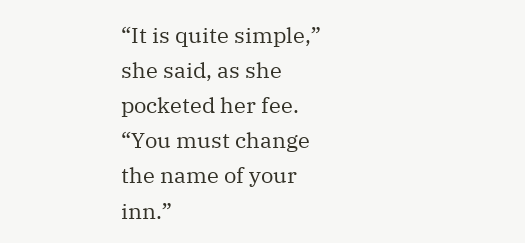“It is quite simple,” she said, as she pocketed her fee. “You must change the name of your inn.”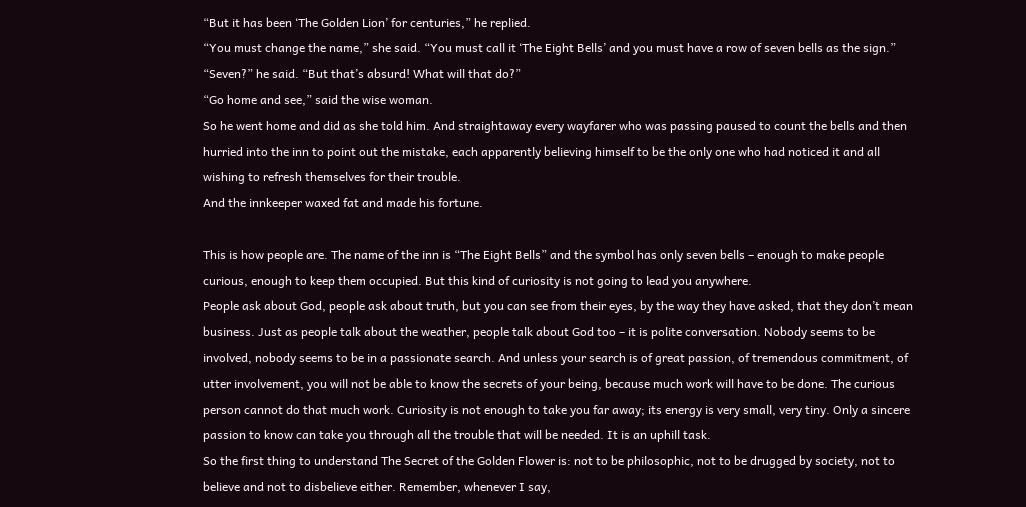“But it has been ‘The Golden Lion’ for centuries,” he replied.
“You must change the name,” she said. “You must call it ‘The Eight Bells’ and you must have a row of seven bells as the sign.”
“Seven?” he said. “But that’s absurd! What will that do?”
“Go home and see,” said the wise woman.
So he went home and did as she told him. And straightaway every wayfarer who was passing paused to count the bells and then hurried into the inn to point out the mistake, each apparently believing himself to be the only one who had noticed it and all wishing to refresh themselves for their trouble.
And the innkeeper waxed fat and made his fortune.

This is how people are. The name of the inn is “The Eight Bells” and the symbol has only seven bells – enough to make people curious, enough to keep them occupied. But this kind of curiosity is not going to lead you anywhere.
People ask about God, people ask about truth, but you can see from their eyes, by the way they have asked, that they don’t mean business. Just as people talk about the weather, people talk about God too – it is polite conversation. Nobody seems to be involved, nobody seems to be in a passionate search. And unless your search is of great passion, of tremendous commitment, of utter involvement, you will not be able to know the secrets of your being, because much work will have to be done. The curious person cannot do that much work. Curiosity is not enough to take you far away; its energy is very small, very tiny. Only a sincere passion to know can take you through all the trouble that will be needed. It is an uphill task.
So the first thing to understand The Secret of the Golden Flower is: not to be philosophic, not to be drugged by society, not to believe and not to disbelieve either. Remember, whenever I say,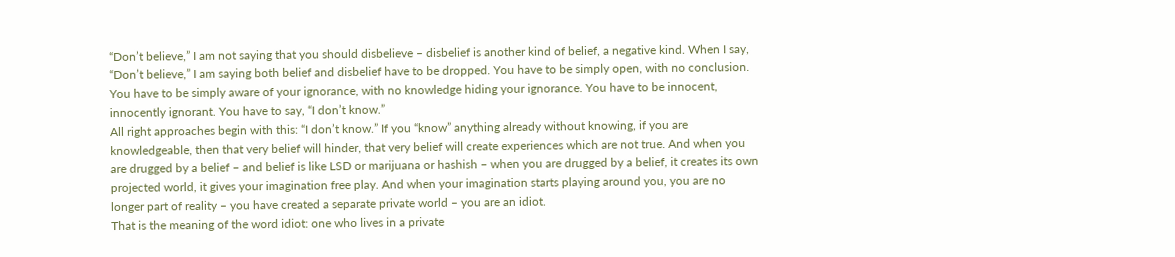“Don’t believe,” I am not saying that you should disbelieve – disbelief is another kind of belief, a negative kind. When I say, “Don’t believe,” I am saying both belief and disbelief have to be dropped. You have to be simply open, with no conclusion. You have to be simply aware of your ignorance, with no knowledge hiding your ignorance. You have to be innocent, innocently ignorant. You have to say, “I don’t know.”
All right approaches begin with this: “I don’t know.” If you “know” anything already without knowing, if you are knowledgeable, then that very belief will hinder, that very belief will create experiences which are not true. And when you are drugged by a belief – and belief is like LSD or marijuana or hashish – when you are drugged by a belief, it creates its own projected world, it gives your imagination free play. And when your imagination starts playing around you, you are no longer part of reality – you have created a separate private world – you are an idiot.
That is the meaning of the word idiot: one who lives in a private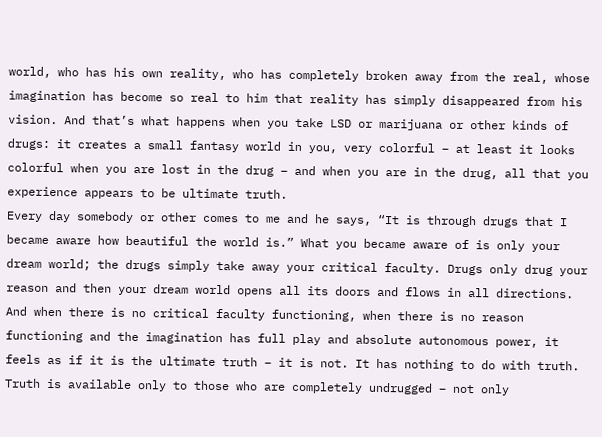world, who has his own reality, who has completely broken away from the real, whose imagination has become so real to him that reality has simply disappeared from his vision. And that’s what happens when you take LSD or marijuana or other kinds of drugs: it creates a small fantasy world in you, very colorful – at least it looks colorful when you are lost in the drug – and when you are in the drug, all that you experience appears to be ultimate truth.
Every day somebody or other comes to me and he says, “It is through drugs that I became aware how beautiful the world is.” What you became aware of is only your dream world; the drugs simply take away your critical faculty. Drugs only drug your reason and then your dream world opens all its doors and flows in all directions. And when there is no critical faculty functioning, when there is no reason functioning and the imagination has full play and absolute autonomous power, it feels as if it is the ultimate truth – it is not. It has nothing to do with truth.
Truth is available only to those who are completely undrugged – not only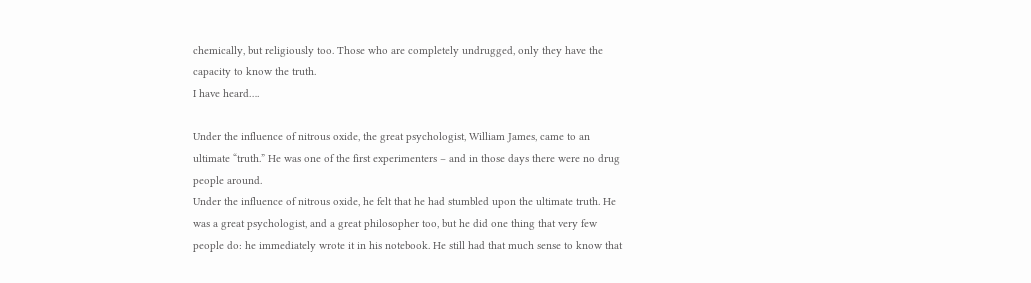chemically, but religiously too. Those who are completely undrugged, only they have the capacity to know the truth.
I have heard….

Under the influence of nitrous oxide, the great psychologist, William James, came to an ultimate “truth.” He was one of the first experimenters – and in those days there were no drug people around.
Under the influence of nitrous oxide, he felt that he had stumbled upon the ultimate truth. He was a great psychologist, and a great philosopher too, but he did one thing that very few people do: he immediately wrote it in his notebook. He still had that much sense to know that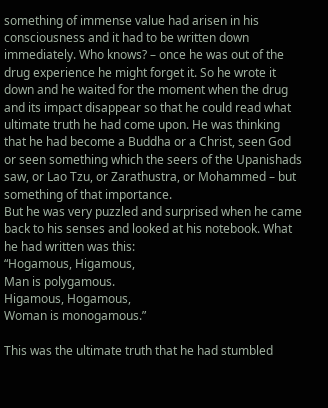something of immense value had arisen in his consciousness and it had to be written down immediately. Who knows? – once he was out of the drug experience he might forget it. So he wrote it down and he waited for the moment when the drug and its impact disappear so that he could read what ultimate truth he had come upon. He was thinking that he had become a Buddha or a Christ, seen God or seen something which the seers of the Upanishads saw, or Lao Tzu, or Zarathustra, or Mohammed – but something of that importance.
But he was very puzzled and surprised when he came back to his senses and looked at his notebook. What he had written was this:
“Hogamous, Higamous,
Man is polygamous.
Higamous, Hogamous,
Woman is monogamous.”

This was the ultimate truth that he had stumbled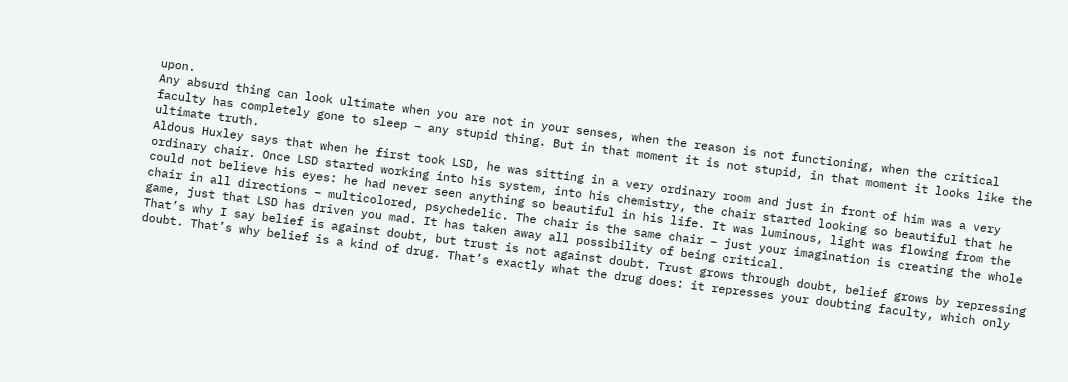upon.
Any absurd thing can look ultimate when you are not in your senses, when the reason is not functioning, when the critical faculty has completely gone to sleep – any stupid thing. But in that moment it is not stupid, in that moment it looks like the ultimate truth.
Aldous Huxley says that when he first took LSD, he was sitting in a very ordinary room and just in front of him was a very ordinary chair. Once LSD started working into his system, into his chemistry, the chair started looking so beautiful that he could not believe his eyes: he had never seen anything so beautiful in his life. It was luminous, light was flowing from the chair in all directions – multicolored, psychedelic. The chair is the same chair – just your imagination is creating the whole game, just that LSD has driven you mad. It has taken away all possibility of being critical.
That’s why I say belief is against doubt, but trust is not against doubt. Trust grows through doubt, belief grows by repressing doubt. That’s why belief is a kind of drug. That’s exactly what the drug does: it represses your doubting faculty, which only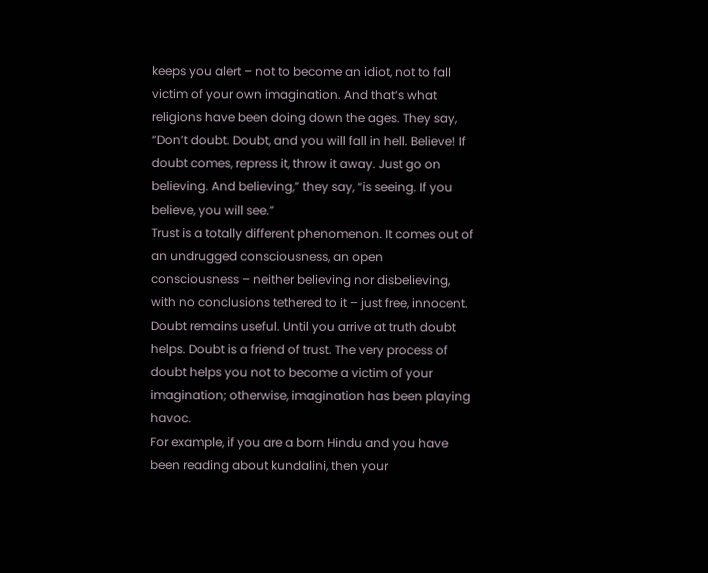keeps you alert – not to become an idiot, not to fall victim of your own imagination. And that’s what religions have been doing down the ages. They say, “Don’t doubt. Doubt, and you will fall in hell. Believe! If doubt comes, repress it, throw it away. Just go on believing. And believing,” they say, “is seeing. If you believe, you will see.”
Trust is a totally different phenomenon. It comes out of an undrugged consciousness, an open consciousness – neither believing nor disbelieving, with no conclusions tethered to it – just free, innocent.
Doubt remains useful. Until you arrive at truth doubt helps. Doubt is a friend of trust. The very process of doubt helps you not to become a victim of your imagination; otherwise, imagination has been playing havoc.
For example, if you are a born Hindu and you have been reading about kundalini, then your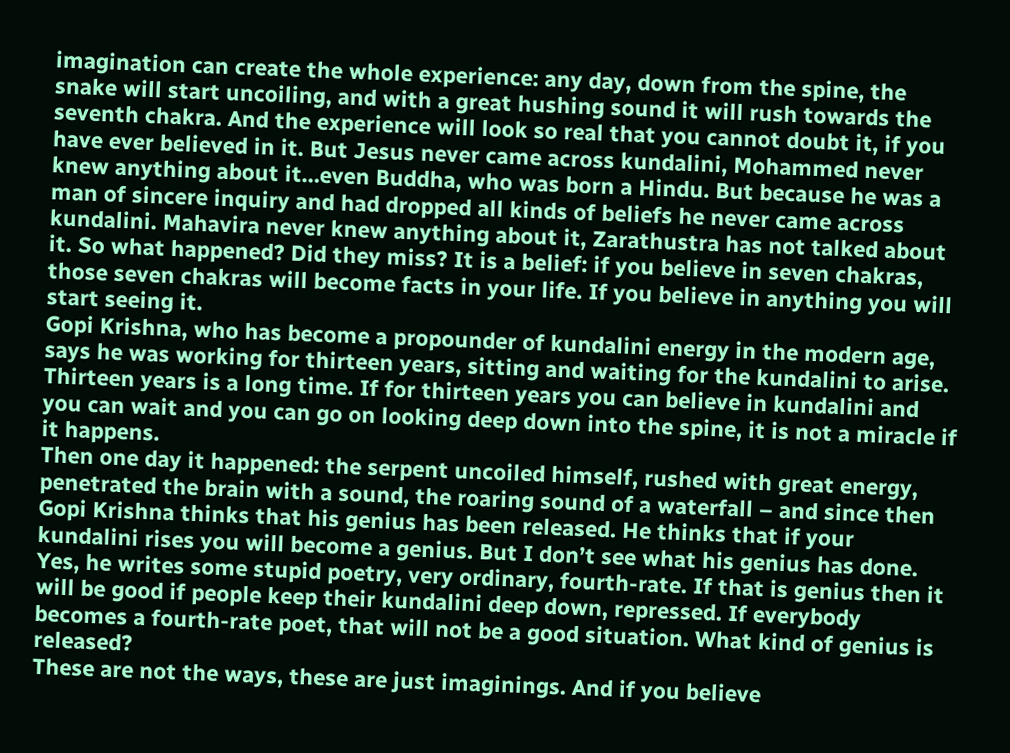imagination can create the whole experience: any day, down from the spine, the snake will start uncoiling, and with a great hushing sound it will rush towards the seventh chakra. And the experience will look so real that you cannot doubt it, if you have ever believed in it. But Jesus never came across kundalini, Mohammed never knew anything about it…even Buddha, who was born a Hindu. But because he was a man of sincere inquiry and had dropped all kinds of beliefs he never came across kundalini. Mahavira never knew anything about it, Zarathustra has not talked about it. So what happened? Did they miss? It is a belief: if you believe in seven chakras, those seven chakras will become facts in your life. If you believe in anything you will start seeing it.
Gopi Krishna, who has become a propounder of kundalini energy in the modern age, says he was working for thirteen years, sitting and waiting for the kundalini to arise. Thirteen years is a long time. If for thirteen years you can believe in kundalini and you can wait and you can go on looking deep down into the spine, it is not a miracle if it happens.
Then one day it happened: the serpent uncoiled himself, rushed with great energy, penetrated the brain with a sound, the roaring sound of a waterfall – and since then Gopi Krishna thinks that his genius has been released. He thinks that if your kundalini rises you will become a genius. But I don’t see what his genius has done. Yes, he writes some stupid poetry, very ordinary, fourth-rate. If that is genius then it will be good if people keep their kundalini deep down, repressed. If everybody becomes a fourth-rate poet, that will not be a good situation. What kind of genius is released?
These are not the ways, these are just imaginings. And if you believe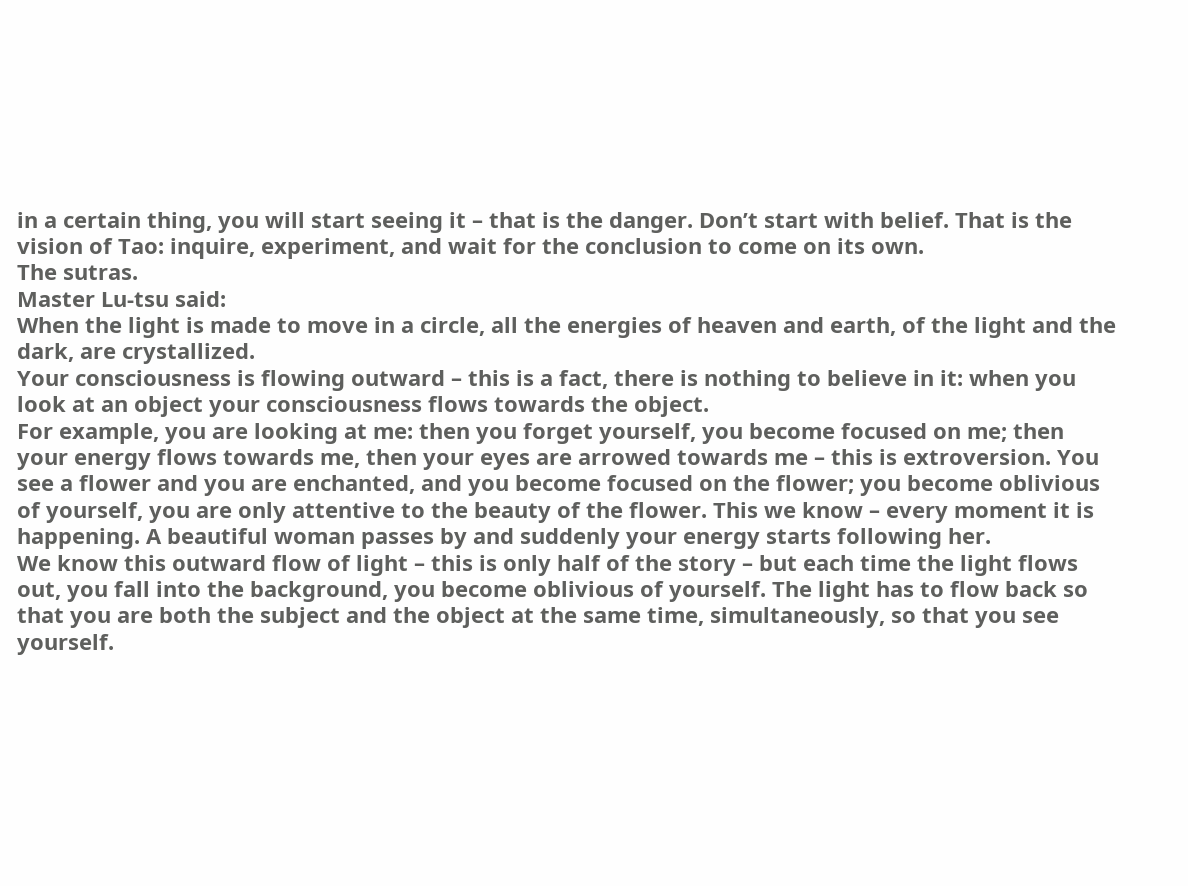in a certain thing, you will start seeing it – that is the danger. Don’t start with belief. That is the vision of Tao: inquire, experiment, and wait for the conclusion to come on its own.
The sutras.
Master Lu-tsu said:
When the light is made to move in a circle, all the energies of heaven and earth, of the light and the dark, are crystallized.
Your consciousness is flowing outward – this is a fact, there is nothing to believe in it: when you look at an object your consciousness flows towards the object.
For example, you are looking at me: then you forget yourself, you become focused on me; then your energy flows towards me, then your eyes are arrowed towards me – this is extroversion. You see a flower and you are enchanted, and you become focused on the flower; you become oblivious of yourself, you are only attentive to the beauty of the flower. This we know – every moment it is happening. A beautiful woman passes by and suddenly your energy starts following her.
We know this outward flow of light – this is only half of the story – but each time the light flows out, you fall into the background, you become oblivious of yourself. The light has to flow back so that you are both the subject and the object at the same time, simultaneously, so that you see yourself.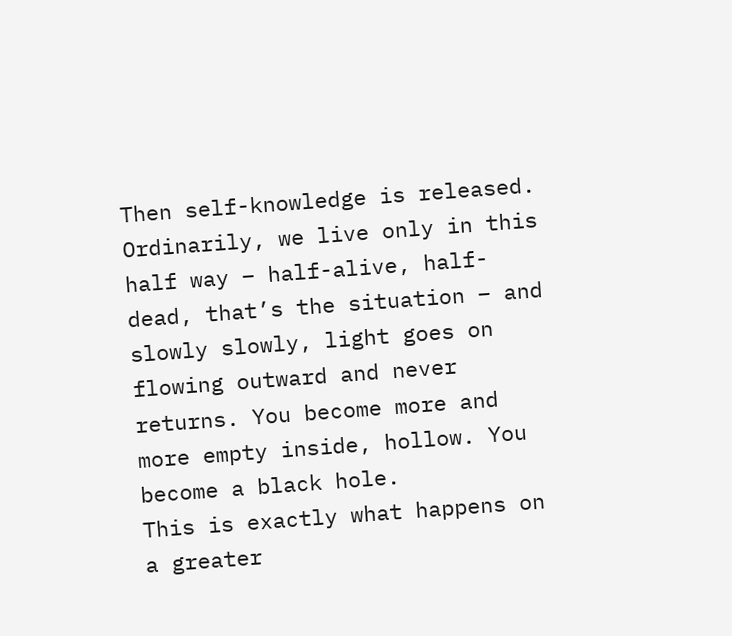Then self-knowledge is released. Ordinarily, we live only in this half way – half-alive, half-dead, that’s the situation – and slowly slowly, light goes on flowing outward and never returns. You become more and more empty inside, hollow. You become a black hole.
This is exactly what happens on a greater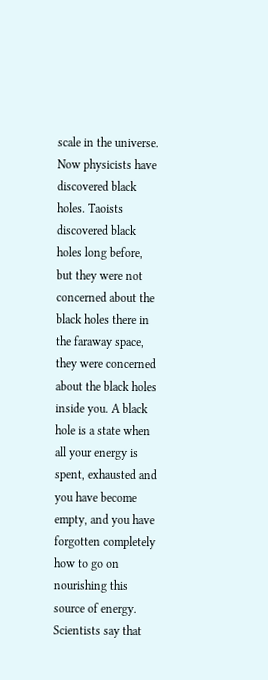scale in the universe. Now physicists have discovered black holes. Taoists discovered black holes long before, but they were not concerned about the black holes there in the faraway space, they were concerned about the black holes inside you. A black hole is a state when all your energy is spent, exhausted and you have become empty, and you have forgotten completely how to go on nourishing this source of energy. Scientists say that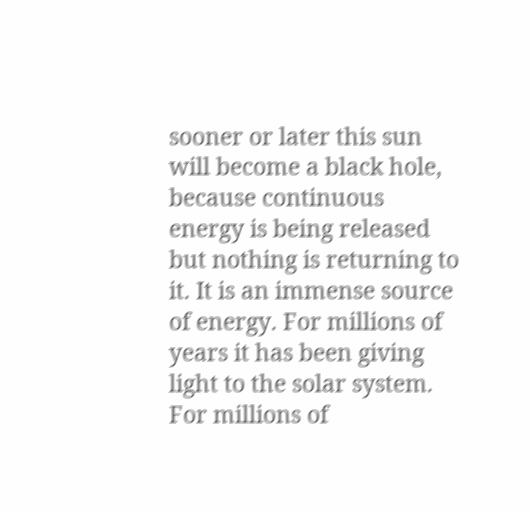sooner or later this sun will become a black hole, because continuous energy is being released but nothing is returning to it. It is an immense source of energy. For millions of years it has been giving light to the solar system. For millions of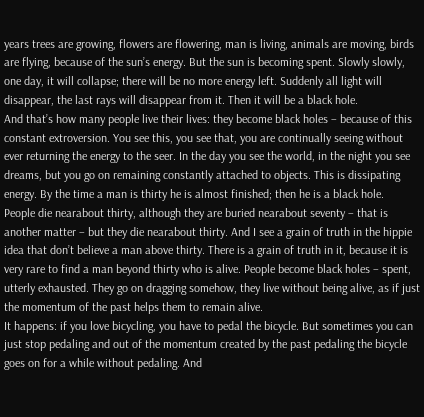years trees are growing, flowers are flowering, man is living, animals are moving, birds are flying, because of the sun’s energy. But the sun is becoming spent. Slowly slowly, one day, it will collapse; there will be no more energy left. Suddenly all light will disappear, the last rays will disappear from it. Then it will be a black hole.
And that’s how many people live their lives: they become black holes – because of this constant extroversion. You see this, you see that, you are continually seeing without ever returning the energy to the seer. In the day you see the world, in the night you see dreams, but you go on remaining constantly attached to objects. This is dissipating energy. By the time a man is thirty he is almost finished; then he is a black hole.
People die nearabout thirty, although they are buried nearabout seventy – that is another matter – but they die nearabout thirty. And I see a grain of truth in the hippie idea that don’t believe a man above thirty. There is a grain of truth in it, because it is very rare to find a man beyond thirty who is alive. People become black holes – spent, utterly exhausted. They go on dragging somehow, they live without being alive, as if just the momentum of the past helps them to remain alive.
It happens: if you love bicycling, you have to pedal the bicycle. But sometimes you can just stop pedaling and out of the momentum created by the past pedaling the bicycle goes on for a while without pedaling. And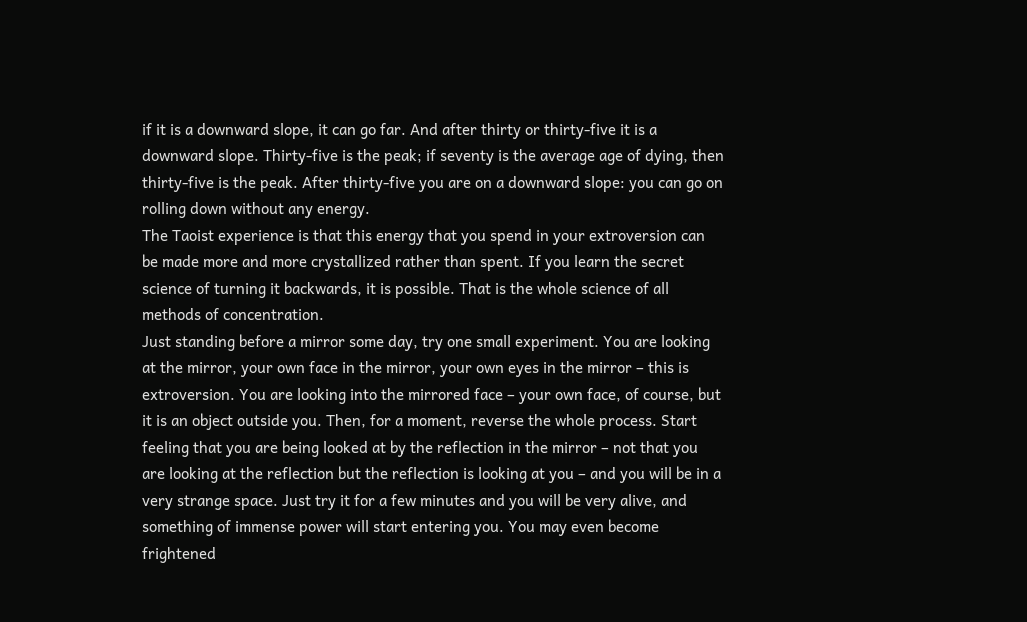if it is a downward slope, it can go far. And after thirty or thirty-five it is a downward slope. Thirty-five is the peak; if seventy is the average age of dying, then thirty-five is the peak. After thirty-five you are on a downward slope: you can go on rolling down without any energy.
The Taoist experience is that this energy that you spend in your extroversion can be made more and more crystallized rather than spent. If you learn the secret science of turning it backwards, it is possible. That is the whole science of all methods of concentration.
Just standing before a mirror some day, try one small experiment. You are looking at the mirror, your own face in the mirror, your own eyes in the mirror – this is extroversion. You are looking into the mirrored face – your own face, of course, but it is an object outside you. Then, for a moment, reverse the whole process. Start feeling that you are being looked at by the reflection in the mirror – not that you are looking at the reflection but the reflection is looking at you – and you will be in a very strange space. Just try it for a few minutes and you will be very alive, and something of immense power will start entering you. You may even become frightened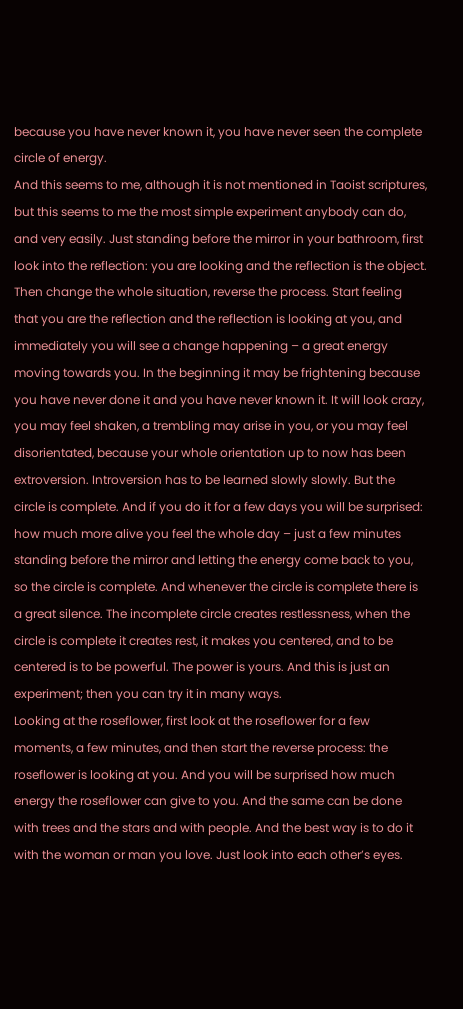because you have never known it, you have never seen the complete circle of energy.
And this seems to me, although it is not mentioned in Taoist scriptures, but this seems to me the most simple experiment anybody can do, and very easily. Just standing before the mirror in your bathroom, first look into the reflection: you are looking and the reflection is the object. Then change the whole situation, reverse the process. Start feeling that you are the reflection and the reflection is looking at you, and immediately you will see a change happening – a great energy moving towards you. In the beginning it may be frightening because you have never done it and you have never known it. It will look crazy, you may feel shaken, a trembling may arise in you, or you may feel disorientated, because your whole orientation up to now has been extroversion. Introversion has to be learned slowly slowly. But the circle is complete. And if you do it for a few days you will be surprised: how much more alive you feel the whole day – just a few minutes standing before the mirror and letting the energy come back to you, so the circle is complete. And whenever the circle is complete there is a great silence. The incomplete circle creates restlessness, when the circle is complete it creates rest, it makes you centered, and to be centered is to be powerful. The power is yours. And this is just an experiment; then you can try it in many ways.
Looking at the roseflower, first look at the roseflower for a few moments, a few minutes, and then start the reverse process: the roseflower is looking at you. And you will be surprised how much energy the roseflower can give to you. And the same can be done with trees and the stars and with people. And the best way is to do it with the woman or man you love. Just look into each other’s eyes.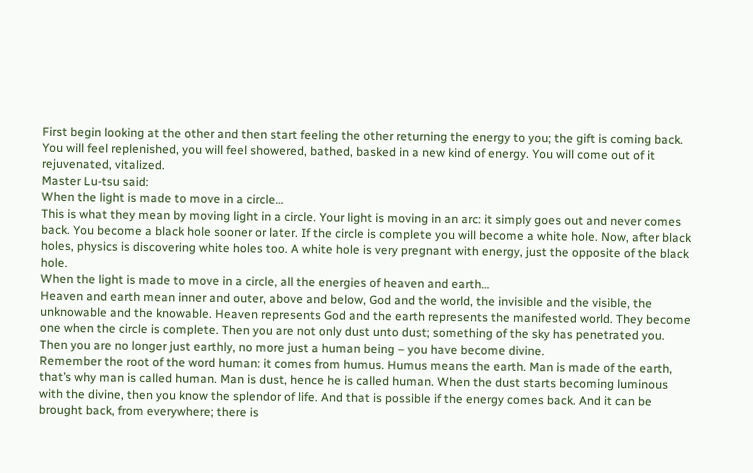First begin looking at the other and then start feeling the other returning the energy to you; the gift is coming back. You will feel replenished, you will feel showered, bathed, basked in a new kind of energy. You will come out of it rejuvenated, vitalized.
Master Lu-tsu said:
When the light is made to move in a circle…
This is what they mean by moving light in a circle. Your light is moving in an arc: it simply goes out and never comes back. You become a black hole sooner or later. If the circle is complete you will become a white hole. Now, after black holes, physics is discovering white holes too. A white hole is very pregnant with energy, just the opposite of the black hole.
When the light is made to move in a circle, all the energies of heaven and earth…
Heaven and earth mean inner and outer, above and below, God and the world, the invisible and the visible, the unknowable and the knowable. Heaven represents God and the earth represents the manifested world. They become one when the circle is complete. Then you are not only dust unto dust; something of the sky has penetrated you. Then you are no longer just earthly, no more just a human being – you have become divine.
Remember the root of the word human: it comes from humus. Humus means the earth. Man is made of the earth, that’s why man is called human. Man is dust, hence he is called human. When the dust starts becoming luminous with the divine, then you know the splendor of life. And that is possible if the energy comes back. And it can be brought back, from everywhere; there is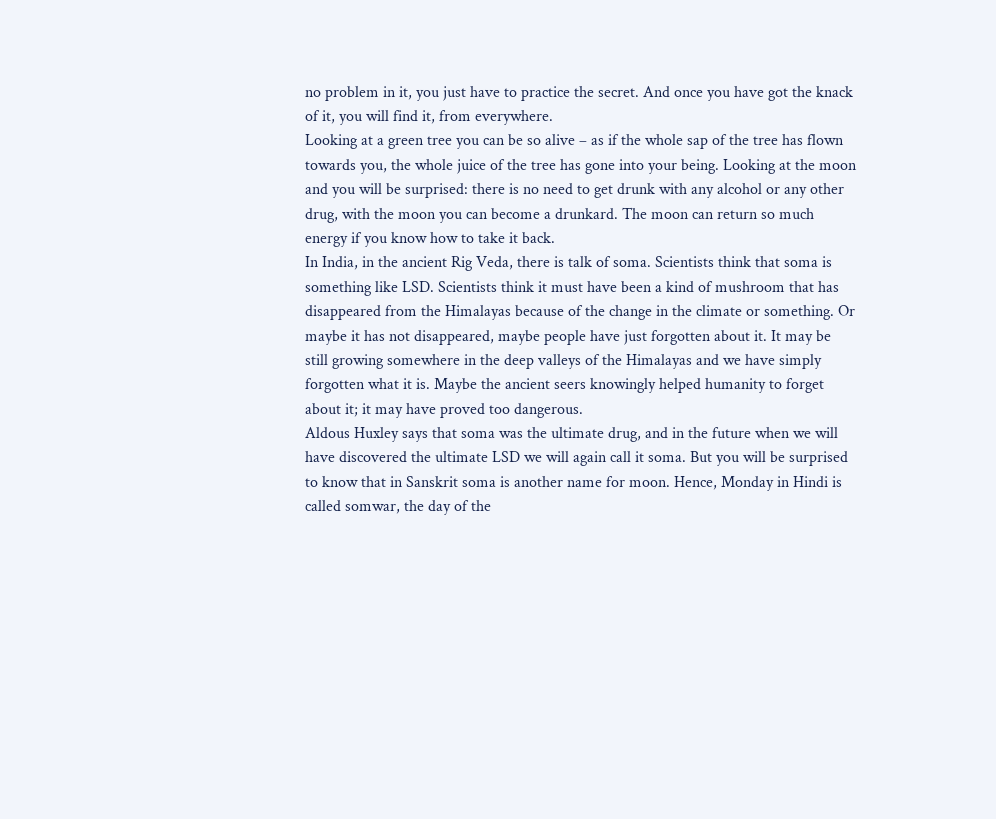no problem in it, you just have to practice the secret. And once you have got the knack of it, you will find it, from everywhere.
Looking at a green tree you can be so alive – as if the whole sap of the tree has flown towards you, the whole juice of the tree has gone into your being. Looking at the moon and you will be surprised: there is no need to get drunk with any alcohol or any other drug, with the moon you can become a drunkard. The moon can return so much energy if you know how to take it back.
In India, in the ancient Rig Veda, there is talk of soma. Scientists think that soma is something like LSD. Scientists think it must have been a kind of mushroom that has disappeared from the Himalayas because of the change in the climate or something. Or maybe it has not disappeared, maybe people have just forgotten about it. It may be still growing somewhere in the deep valleys of the Himalayas and we have simply forgotten what it is. Maybe the ancient seers knowingly helped humanity to forget about it; it may have proved too dangerous.
Aldous Huxley says that soma was the ultimate drug, and in the future when we will have discovered the ultimate LSD we will again call it soma. But you will be surprised to know that in Sanskrit soma is another name for moon. Hence, Monday in Hindi is called somwar, the day of the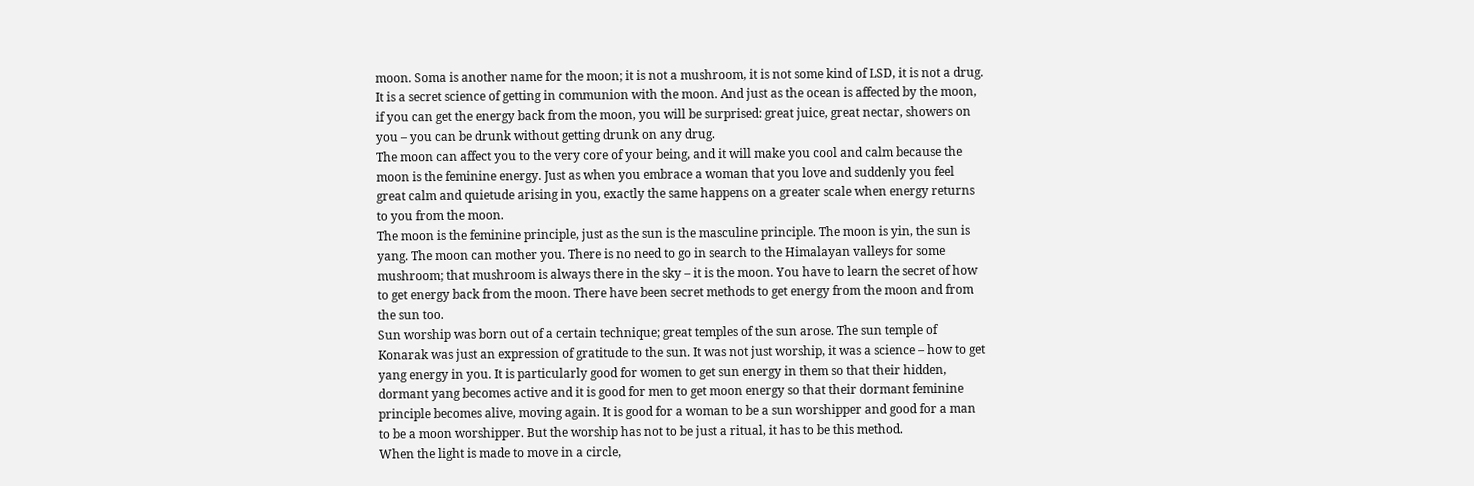moon. Soma is another name for the moon; it is not a mushroom, it is not some kind of LSD, it is not a drug. It is a secret science of getting in communion with the moon. And just as the ocean is affected by the moon, if you can get the energy back from the moon, you will be surprised: great juice, great nectar, showers on you – you can be drunk without getting drunk on any drug.
The moon can affect you to the very core of your being, and it will make you cool and calm because the moon is the feminine energy. Just as when you embrace a woman that you love and suddenly you feel great calm and quietude arising in you, exactly the same happens on a greater scale when energy returns to you from the moon.
The moon is the feminine principle, just as the sun is the masculine principle. The moon is yin, the sun is yang. The moon can mother you. There is no need to go in search to the Himalayan valleys for some mushroom; that mushroom is always there in the sky – it is the moon. You have to learn the secret of how to get energy back from the moon. There have been secret methods to get energy from the moon and from the sun too.
Sun worship was born out of a certain technique; great temples of the sun arose. The sun temple of Konarak was just an expression of gratitude to the sun. It was not just worship, it was a science – how to get yang energy in you. It is particularly good for women to get sun energy in them so that their hidden, dormant yang becomes active and it is good for men to get moon energy so that their dormant feminine principle becomes alive, moving again. It is good for a woman to be a sun worshipper and good for a man to be a moon worshipper. But the worship has not to be just a ritual, it has to be this method.
When the light is made to move in a circle,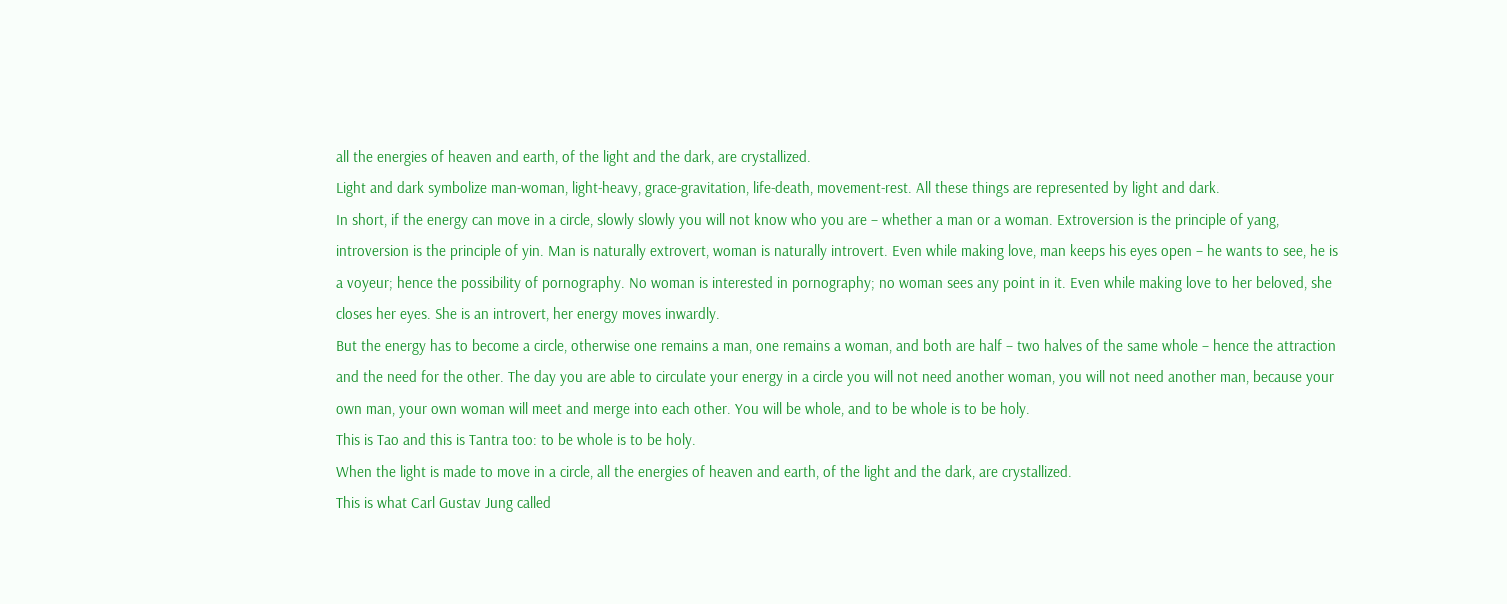all the energies of heaven and earth, of the light and the dark, are crystallized.
Light and dark symbolize man-woman, light-heavy, grace-gravitation, life-death, movement-rest. All these things are represented by light and dark.
In short, if the energy can move in a circle, slowly slowly you will not know who you are – whether a man or a woman. Extroversion is the principle of yang, introversion is the principle of yin. Man is naturally extrovert, woman is naturally introvert. Even while making love, man keeps his eyes open – he wants to see, he is a voyeur; hence the possibility of pornography. No woman is interested in pornography; no woman sees any point in it. Even while making love to her beloved, she closes her eyes. She is an introvert, her energy moves inwardly.
But the energy has to become a circle, otherwise one remains a man, one remains a woman, and both are half – two halves of the same whole – hence the attraction and the need for the other. The day you are able to circulate your energy in a circle you will not need another woman, you will not need another man, because your own man, your own woman will meet and merge into each other. You will be whole, and to be whole is to be holy.
This is Tao and this is Tantra too: to be whole is to be holy.
When the light is made to move in a circle, all the energies of heaven and earth, of the light and the dark, are crystallized.
This is what Carl Gustav Jung called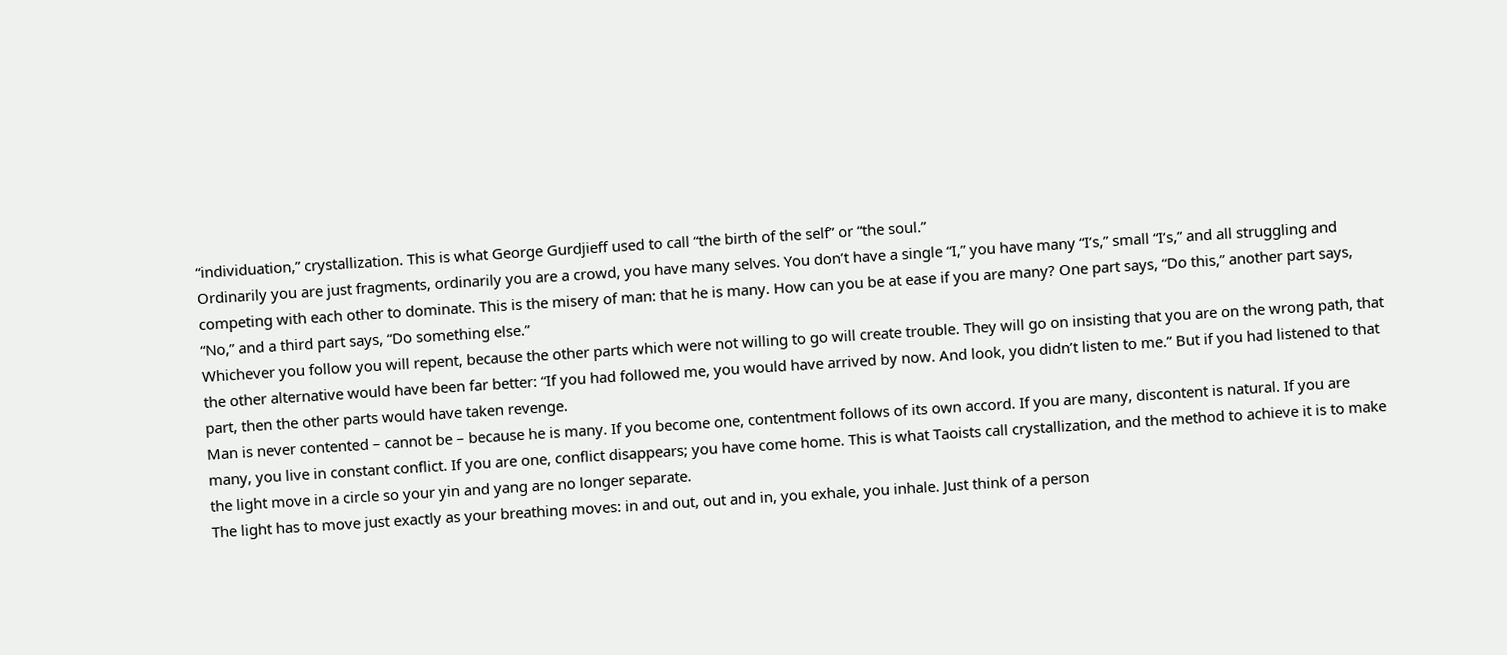“individuation,” crystallization. This is what George Gurdjieff used to call “the birth of the self” or “the soul.”
Ordinarily you are just fragments, ordinarily you are a crowd, you have many selves. You don’t have a single “I,” you have many “I’s,” small “I’s,” and all struggling and competing with each other to dominate. This is the misery of man: that he is many. How can you be at ease if you are many? One part says, “Do this,” another part says, “No,” and a third part says, “Do something else.”
Whichever you follow you will repent, because the other parts which were not willing to go will create trouble. They will go on insisting that you are on the wrong path, that the other alternative would have been far better: “If you had followed me, you would have arrived by now. And look, you didn’t listen to me.” But if you had listened to that part, then the other parts would have taken revenge.
Man is never contented – cannot be – because he is many. If you become one, contentment follows of its own accord. If you are many, discontent is natural. If you are many, you live in constant conflict. If you are one, conflict disappears; you have come home. This is what Taoists call crystallization, and the method to achieve it is to make the light move in a circle so your yin and yang are no longer separate.
The light has to move just exactly as your breathing moves: in and out, out and in, you exhale, you inhale. Just think of a person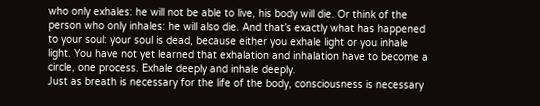who only exhales: he will not be able to live, his body will die. Or think of the person who only inhales: he will also die. And that’s exactly what has happened to your soul: your soul is dead, because either you exhale light or you inhale light. You have not yet learned that exhalation and inhalation have to become a circle, one process. Exhale deeply and inhale deeply.
Just as breath is necessary for the life of the body, consciousness is necessary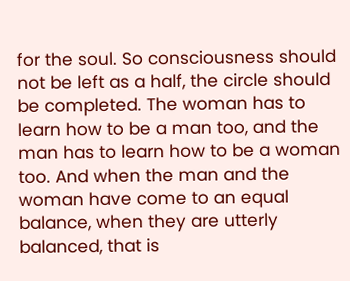for the soul. So consciousness should not be left as a half, the circle should be completed. The woman has to learn how to be a man too, and the man has to learn how to be a woman too. And when the man and the woman have come to an equal balance, when they are utterly balanced, that is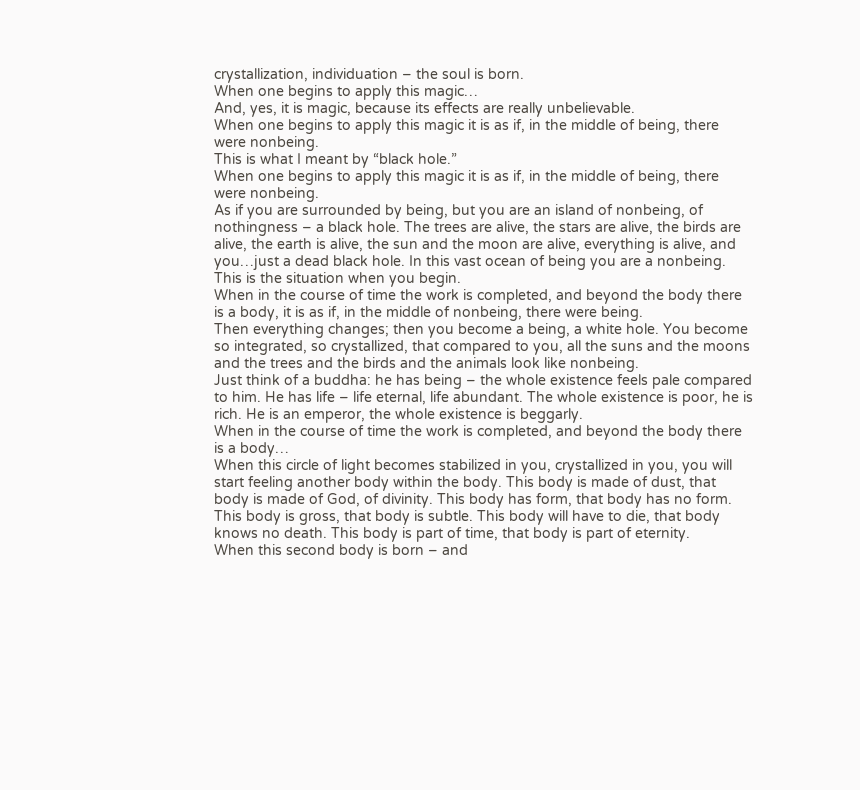crystallization, individuation – the soul is born.
When one begins to apply this magic…
And, yes, it is magic, because its effects are really unbelievable.
When one begins to apply this magic it is as if, in the middle of being, there were nonbeing.
This is what I meant by “black hole.”
When one begins to apply this magic it is as if, in the middle of being, there were nonbeing.
As if you are surrounded by being, but you are an island of nonbeing, of nothingness – a black hole. The trees are alive, the stars are alive, the birds are alive, the earth is alive, the sun and the moon are alive, everything is alive, and you…just a dead black hole. In this vast ocean of being you are a nonbeing. This is the situation when you begin.
When in the course of time the work is completed, and beyond the body there is a body, it is as if, in the middle of nonbeing, there were being.
Then everything changes; then you become a being, a white hole. You become so integrated, so crystallized, that compared to you, all the suns and the moons and the trees and the birds and the animals look like nonbeing.
Just think of a buddha: he has being – the whole existence feels pale compared to him. He has life – life eternal, life abundant. The whole existence is poor, he is rich. He is an emperor, the whole existence is beggarly.
When in the course of time the work is completed, and beyond the body there is a body…
When this circle of light becomes stabilized in you, crystallized in you, you will start feeling another body within the body. This body is made of dust, that body is made of God, of divinity. This body has form, that body has no form. This body is gross, that body is subtle. This body will have to die, that body knows no death. This body is part of time, that body is part of eternity.
When this second body is born – and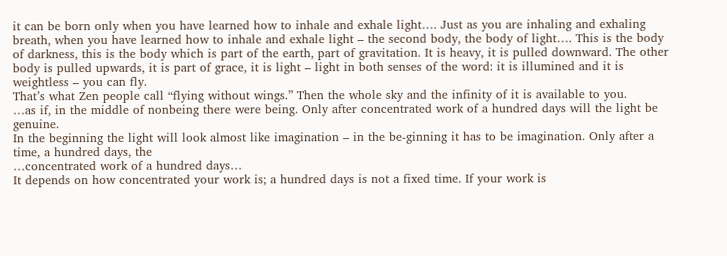it can be born only when you have learned how to inhale and exhale light…. Just as you are inhaling and exhaling breath, when you have learned how to inhale and exhale light – the second body, the body of light…. This is the body of darkness, this is the body which is part of the earth, part of gravitation. It is heavy, it is pulled downward. The other body is pulled upwards, it is part of grace, it is light – light in both senses of the word: it is illumined and it is weightless – you can fly.
That’s what Zen people call “flying without wings.” Then the whole sky and the infinity of it is available to you.
…as if, in the middle of nonbeing there were being. Only after concentrated work of a hundred days will the light be genuine.
In the beginning the light will look almost like imagination – in the be-ginning it has to be imagination. Only after a time, a hundred days, the
…concentrated work of a hundred days…
It depends on how concentrated your work is; a hundred days is not a fixed time. If your work is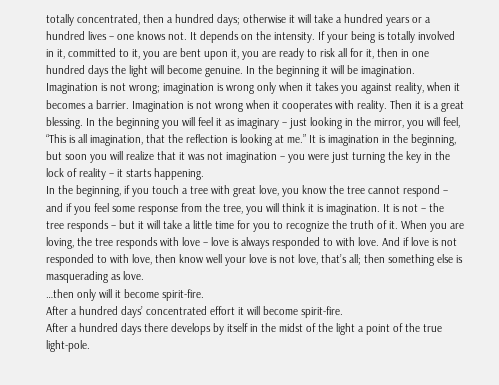totally concentrated, then a hundred days; otherwise it will take a hundred years or a hundred lives – one knows not. It depends on the intensity. If your being is totally involved in it, committed to it, you are bent upon it, you are ready to risk all for it, then in one hundred days the light will become genuine. In the beginning it will be imagination.
Imagination is not wrong; imagination is wrong only when it takes you against reality, when it becomes a barrier. Imagination is not wrong when it cooperates with reality. Then it is a great blessing. In the beginning you will feel it as imaginary – just looking in the mirror, you will feel, “This is all imagination, that the reflection is looking at me.” It is imagination in the beginning, but soon you will realize that it was not imagination – you were just turning the key in the lock of reality – it starts happening.
In the beginning, if you touch a tree with great love, you know the tree cannot respond – and if you feel some response from the tree, you will think it is imagination. It is not – the tree responds – but it will take a little time for you to recognize the truth of it. When you are loving, the tree responds with love – love is always responded to with love. And if love is not responded to with love, then know well your love is not love, that’s all; then something else is masquerading as love.
…then only will it become spirit-fire.
After a hundred days’ concentrated effort it will become spirit-fire.
After a hundred days there develops by itself in the midst of the light a point of the true light-pole.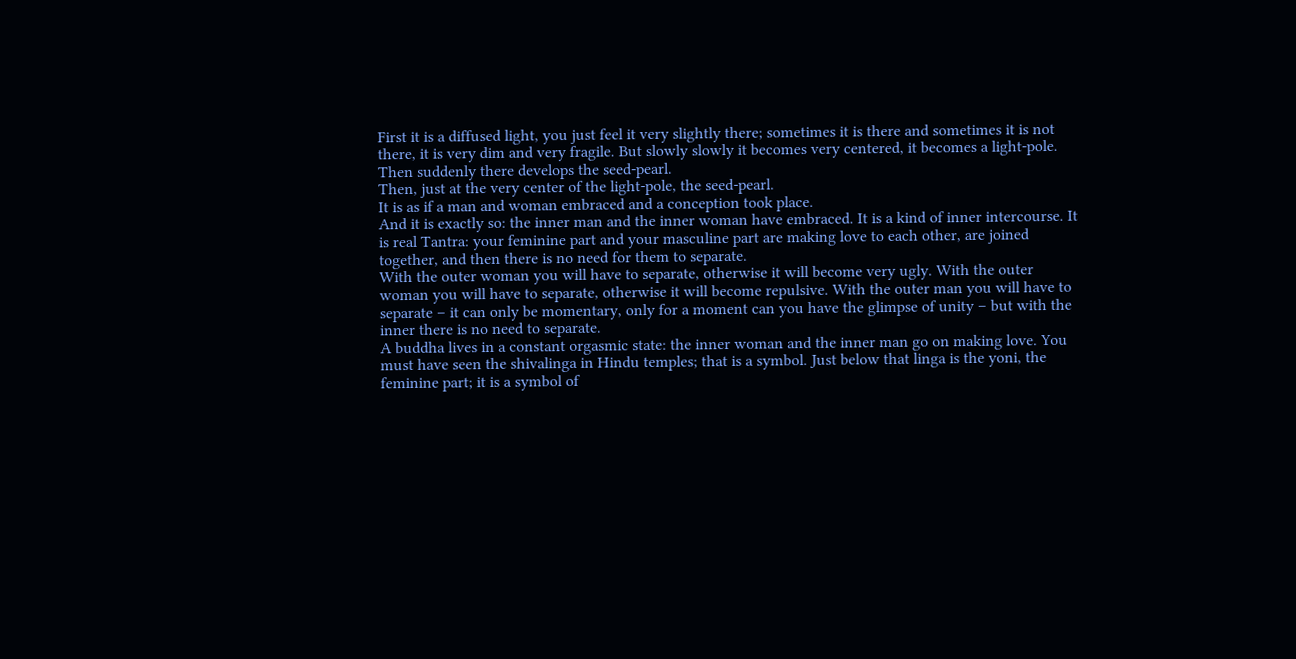First it is a diffused light, you just feel it very slightly there; sometimes it is there and sometimes it is not there, it is very dim and very fragile. But slowly slowly it becomes very centered, it becomes a light-pole.
Then suddenly there develops the seed-pearl.
Then, just at the very center of the light-pole, the seed-pearl.
It is as if a man and woman embraced and a conception took place.
And it is exactly so: the inner man and the inner woman have embraced. It is a kind of inner intercourse. It is real Tantra: your feminine part and your masculine part are making love to each other, are joined together, and then there is no need for them to separate.
With the outer woman you will have to separate, otherwise it will become very ugly. With the outer woman you will have to separate, otherwise it will become repulsive. With the outer man you will have to separate – it can only be momentary, only for a moment can you have the glimpse of unity – but with the inner there is no need to separate.
A buddha lives in a constant orgasmic state: the inner woman and the inner man go on making love. You must have seen the shivalinga in Hindu temples; that is a symbol. Just below that linga is the yoni, the feminine part; it is a symbol of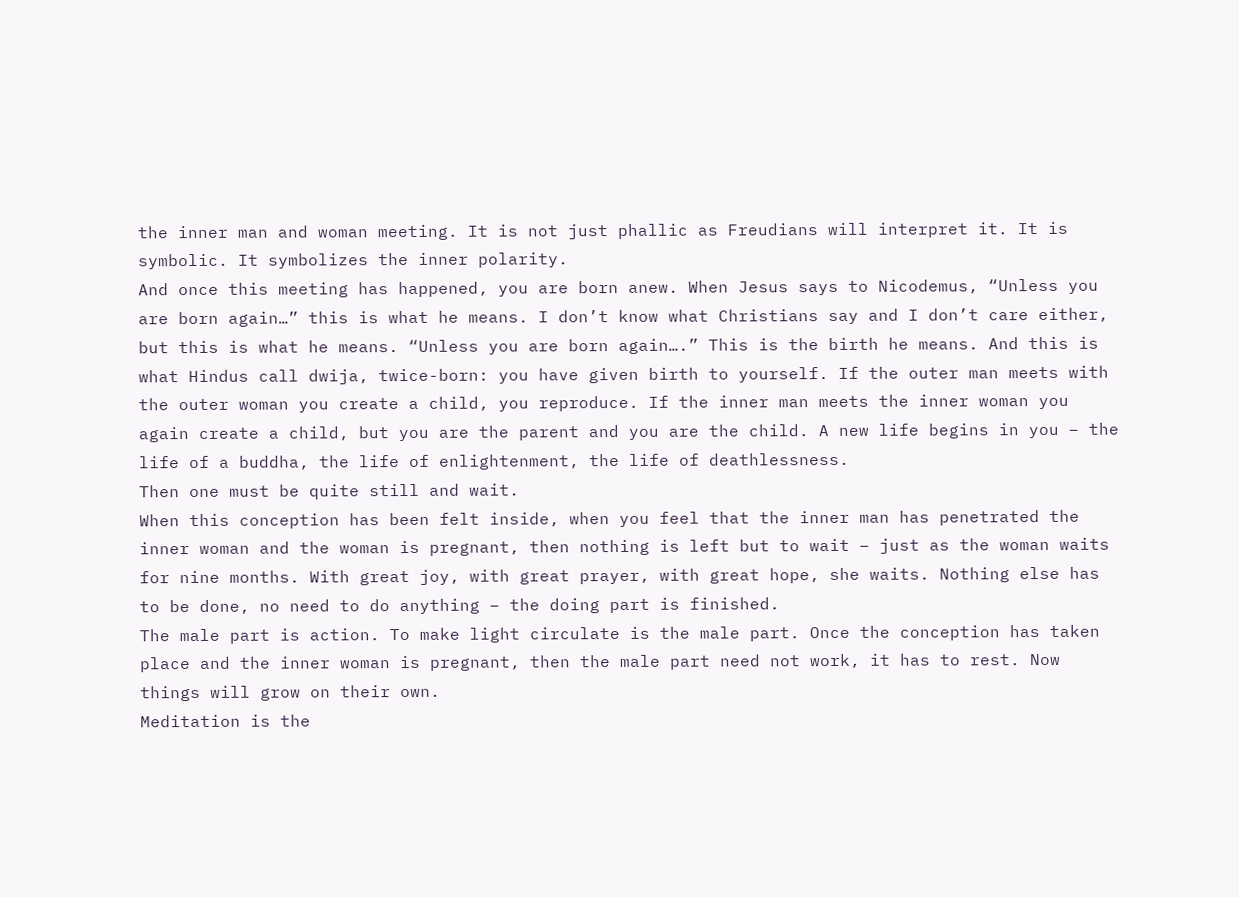the inner man and woman meeting. It is not just phallic as Freudians will interpret it. It is symbolic. It symbolizes the inner polarity.
And once this meeting has happened, you are born anew. When Jesus says to Nicodemus, “Unless you are born again…” this is what he means. I don’t know what Christians say and I don’t care either, but this is what he means. “Unless you are born again….” This is the birth he means. And this is what Hindus call dwija, twice-born: you have given birth to yourself. If the outer man meets with the outer woman you create a child, you reproduce. If the inner man meets the inner woman you again create a child, but you are the parent and you are the child. A new life begins in you – the life of a buddha, the life of enlightenment, the life of deathlessness.
Then one must be quite still and wait.
When this conception has been felt inside, when you feel that the inner man has penetrated the inner woman and the woman is pregnant, then nothing is left but to wait – just as the woman waits for nine months. With great joy, with great prayer, with great hope, she waits. Nothing else has to be done, no need to do anything – the doing part is finished.
The male part is action. To make light circulate is the male part. Once the conception has taken place and the inner woman is pregnant, then the male part need not work, it has to rest. Now things will grow on their own.
Meditation is the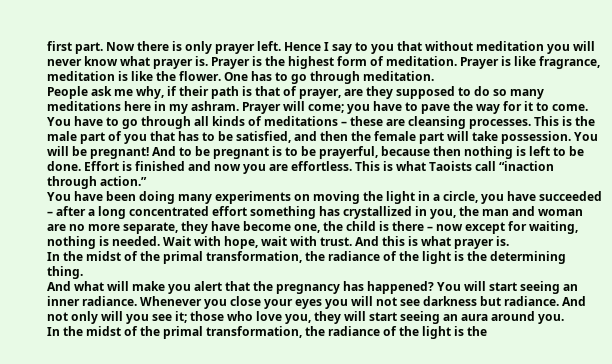first part. Now there is only prayer left. Hence I say to you that without meditation you will never know what prayer is. Prayer is the highest form of meditation. Prayer is like fragrance, meditation is like the flower. One has to go through meditation.
People ask me why, if their path is that of prayer, are they supposed to do so many meditations here in my ashram. Prayer will come; you have to pave the way for it to come. You have to go through all kinds of meditations – these are cleansing processes. This is the male part of you that has to be satisfied, and then the female part will take possession. You will be pregnant! And to be pregnant is to be prayerful, because then nothing is left to be done. Effort is finished and now you are effortless. This is what Taoists call “inaction through action.”
You have been doing many experiments on moving the light in a circle, you have succeeded – after a long concentrated effort something has crystallized in you, the man and woman are no more separate, they have become one, the child is there – now except for waiting, nothing is needed. Wait with hope, wait with trust. And this is what prayer is.
In the midst of the primal transformation, the radiance of the light is the determining thing.
And what will make you alert that the pregnancy has happened? You will start seeing an inner radiance. Whenever you close your eyes you will not see darkness but radiance. And not only will you see it; those who love you, they will start seeing an aura around you.
In the midst of the primal transformation, the radiance of the light is the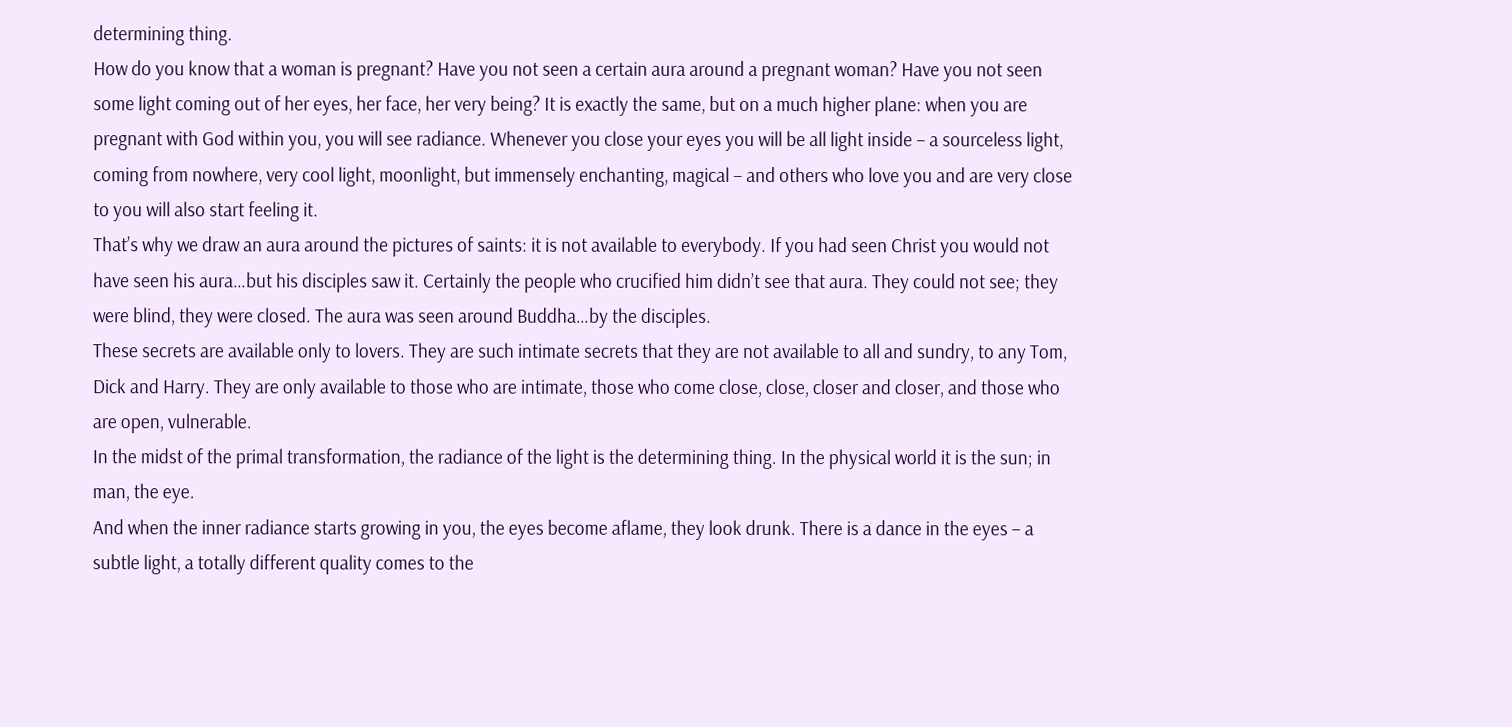determining thing.
How do you know that a woman is pregnant? Have you not seen a certain aura around a pregnant woman? Have you not seen some light coming out of her eyes, her face, her very being? It is exactly the same, but on a much higher plane: when you are pregnant with God within you, you will see radiance. Whenever you close your eyes you will be all light inside – a sourceless light, coming from nowhere, very cool light, moonlight, but immensely enchanting, magical – and others who love you and are very close to you will also start feeling it.
That’s why we draw an aura around the pictures of saints: it is not available to everybody. If you had seen Christ you would not have seen his aura…but his disciples saw it. Certainly the people who crucified him didn’t see that aura. They could not see; they were blind, they were closed. The aura was seen around Buddha…by the disciples.
These secrets are available only to lovers. They are such intimate secrets that they are not available to all and sundry, to any Tom, Dick and Harry. They are only available to those who are intimate, those who come close, close, closer and closer, and those who are open, vulnerable.
In the midst of the primal transformation, the radiance of the light is the determining thing. In the physical world it is the sun; in man, the eye.
And when the inner radiance starts growing in you, the eyes become aflame, they look drunk. There is a dance in the eyes – a subtle light, a totally different quality comes to the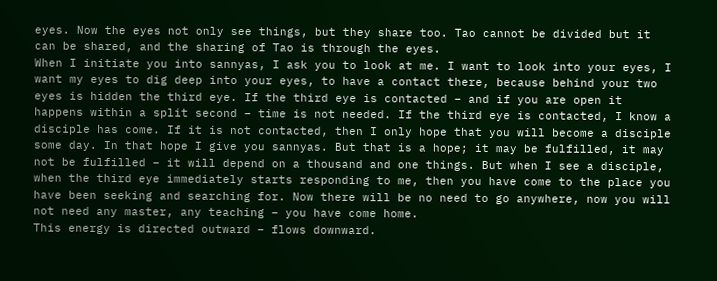eyes. Now the eyes not only see things, but they share too. Tao cannot be divided but it can be shared, and the sharing of Tao is through the eyes.
When I initiate you into sannyas, I ask you to look at me. I want to look into your eyes, I want my eyes to dig deep into your eyes, to have a contact there, because behind your two eyes is hidden the third eye. If the third eye is contacted – and if you are open it happens within a split second – time is not needed. If the third eye is contacted, I know a disciple has come. If it is not contacted, then I only hope that you will become a disciple some day. In that hope I give you sannyas. But that is a hope; it may be fulfilled, it may not be fulfilled – it will depend on a thousand and one things. But when I see a disciple, when the third eye immediately starts responding to me, then you have come to the place you have been seeking and searching for. Now there will be no need to go anywhere, now you will not need any master, any teaching – you have come home.
This energy is directed outward – flows downward.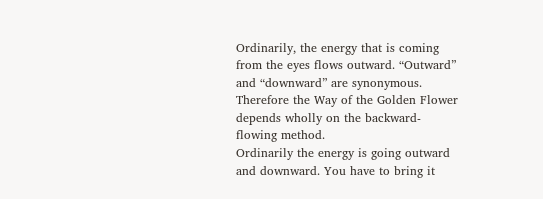Ordinarily, the energy that is coming from the eyes flows outward. “Outward” and “downward” are synonymous.
Therefore the Way of the Golden Flower depends wholly on the backward-flowing method.
Ordinarily the energy is going outward and downward. You have to bring it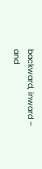backward, inward – and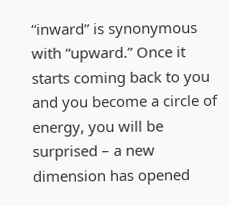“inward” is synonymous with “upward.” Once it starts coming back to you and you become a circle of energy, you will be surprised – a new dimension has opened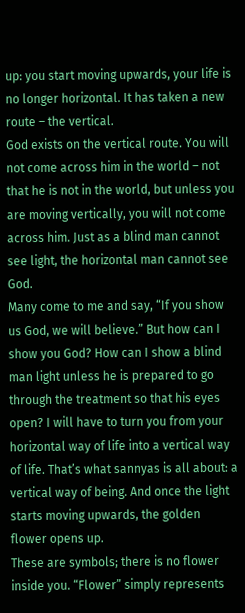up: you start moving upwards, your life is no longer horizontal. It has taken a new route – the vertical.
God exists on the vertical route. You will not come across him in the world – not that he is not in the world, but unless you are moving vertically, you will not come across him. Just as a blind man cannot see light, the horizontal man cannot see God.
Many come to me and say, “If you show us God, we will believe.” But how can I show you God? How can I show a blind man light unless he is prepared to go through the treatment so that his eyes open? I will have to turn you from your horizontal way of life into a vertical way of life. That’s what sannyas is all about: a vertical way of being. And once the light starts moving upwards, the golden flower opens up.
These are symbols; there is no flower inside you. “Flower” simply represents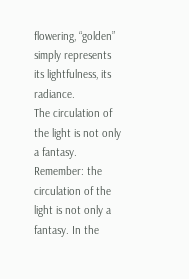flowering, “golden” simply represents its lightfulness, its radiance.
The circulation of the light is not only a fantasy.
Remember: the circulation of the light is not only a fantasy. In the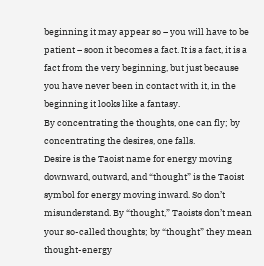beginning it may appear so – you will have to be patient – soon it becomes a fact. It is a fact, it is a fact from the very beginning, but just because you have never been in contact with it, in the beginning it looks like a fantasy.
By concentrating the thoughts, one can fly; by concentrating the desires, one falls.
Desire is the Taoist name for energy moving downward, outward, and “thought” is the Taoist symbol for energy moving inward. So don’t misunderstand. By “thought,” Taoists don’t mean your so-called thoughts; by “thought” they mean thought-energy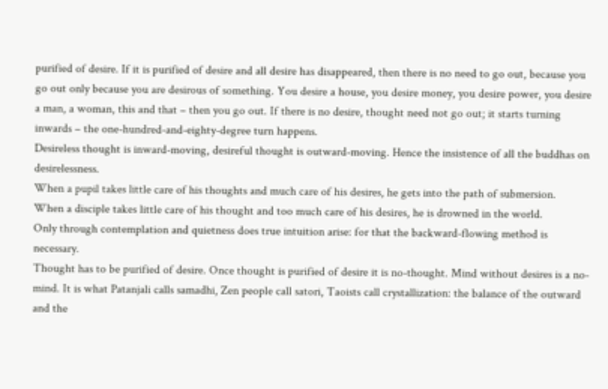purified of desire. If it is purified of desire and all desire has disappeared, then there is no need to go out, because you go out only because you are desirous of something. You desire a house, you desire money, you desire power, you desire a man, a woman, this and that – then you go out. If there is no desire, thought need not go out; it starts turning inwards – the one-hundred-and-eighty-degree turn happens.
Desireless thought is inward-moving, desireful thought is outward-moving. Hence the insistence of all the buddhas on desirelessness.
When a pupil takes little care of his thoughts and much care of his desires, he gets into the path of submersion.
When a disciple takes little care of his thought and too much care of his desires, he is drowned in the world.
Only through contemplation and quietness does true intuition arise: for that the backward-flowing method is necessary.
Thought has to be purified of desire. Once thought is purified of desire it is no-thought. Mind without desires is a no-mind. It is what Patanjali calls samadhi, Zen people call satori, Taoists call crystallization: the balance of the outward and the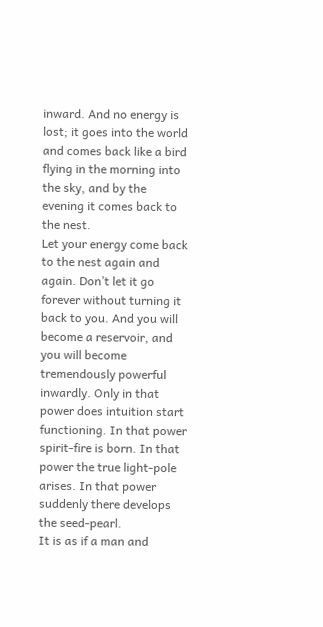inward. And no energy is lost; it goes into the world and comes back like a bird flying in the morning into the sky, and by the evening it comes back to the nest.
Let your energy come back to the nest again and again. Don’t let it go forever without turning it back to you. And you will become a reservoir, and you will become tremendously powerful inwardly. Only in that power does intuition start functioning. In that power spirit-fire is born. In that power the true light-pole arises. In that power suddenly there develops the seed-pearl.
It is as if a man and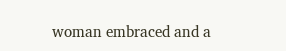woman embraced and a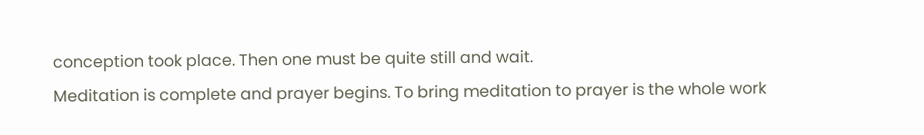conception took place. Then one must be quite still and wait.
Meditation is complete and prayer begins. To bring meditation to prayer is the whole work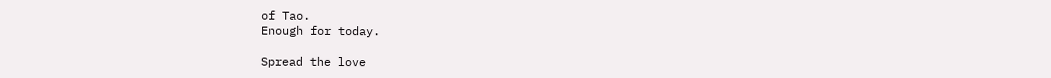of Tao.
Enough for today.

Spread the love